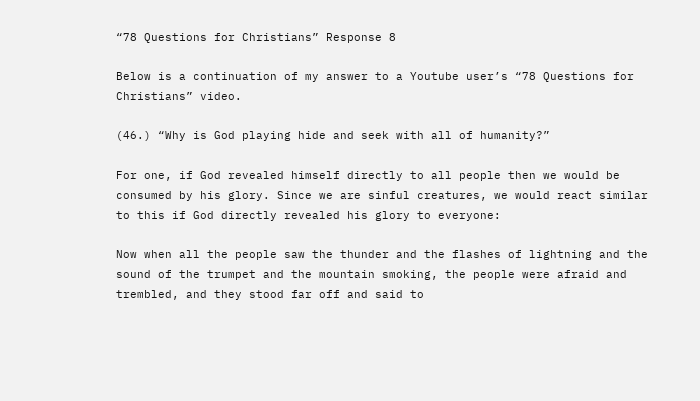“78 Questions for Christians” Response 8

Below is a continuation of my answer to a Youtube user’s “78 Questions for Christians” video.

(46.) “Why is God playing hide and seek with all of humanity?”

For one, if God revealed himself directly to all people then we would be consumed by his glory. Since we are sinful creatures, we would react similar to this if God directly revealed his glory to everyone:

Now when all the people saw the thunder and the flashes of lightning and the sound of the trumpet and the mountain smoking, the people were afraid and trembled, and they stood far off and said to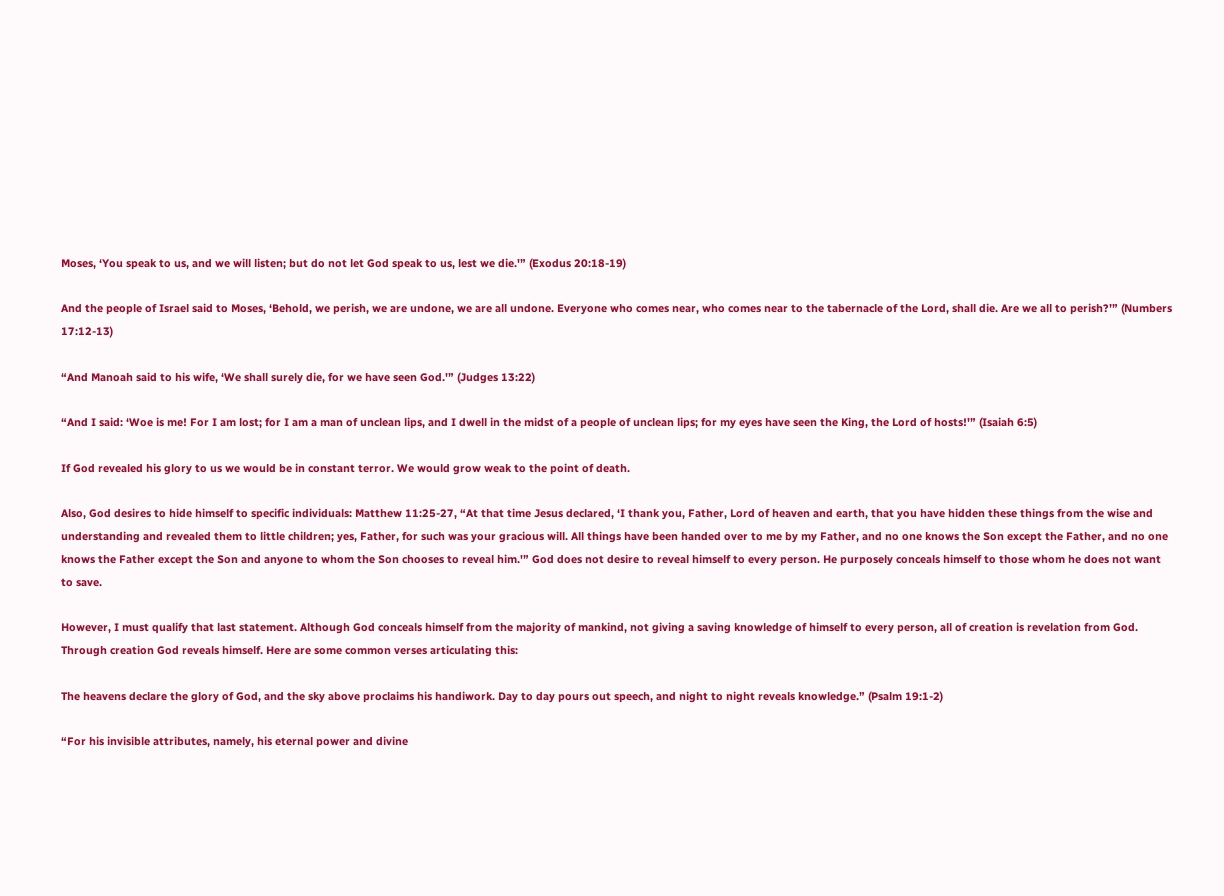Moses, ‘You speak to us, and we will listen; but do not let God speak to us, lest we die.'” (Exodus 20:18-19)

And the people of Israel said to Moses, ‘Behold, we perish, we are undone, we are all undone. Everyone who comes near, who comes near to the tabernacle of the Lord, shall die. Are we all to perish?’” (Numbers 17:12-13)

“And Manoah said to his wife, ‘We shall surely die, for we have seen God.'” (Judges 13:22)

“And I said: ‘Woe is me! For I am lost; for I am a man of unclean lips, and I dwell in the midst of a people of unclean lips; for my eyes have seen the King, the Lord of hosts!'” (Isaiah 6:5)

If God revealed his glory to us we would be in constant terror. We would grow weak to the point of death.

Also, God desires to hide himself to specific individuals: Matthew 11:25-27, “At that time Jesus declared, ‘I thank you, Father, Lord of heaven and earth, that you have hidden these things from the wise and understanding and revealed them to little children; yes, Father, for such was your gracious will. All things have been handed over to me by my Father, and no one knows the Son except the Father, and no one knows the Father except the Son and anyone to whom the Son chooses to reveal him.'” God does not desire to reveal himself to every person. He purposely conceals himself to those whom he does not want to save.

However, I must qualify that last statement. Although God conceals himself from the majority of mankind, not giving a saving knowledge of himself to every person, all of creation is revelation from God. Through creation God reveals himself. Here are some common verses articulating this:

The heavens declare the glory of God, and the sky above proclaims his handiwork. Day to day pours out speech, and night to night reveals knowledge.” (Psalm 19:1-2)

“For his invisible attributes, namely, his eternal power and divine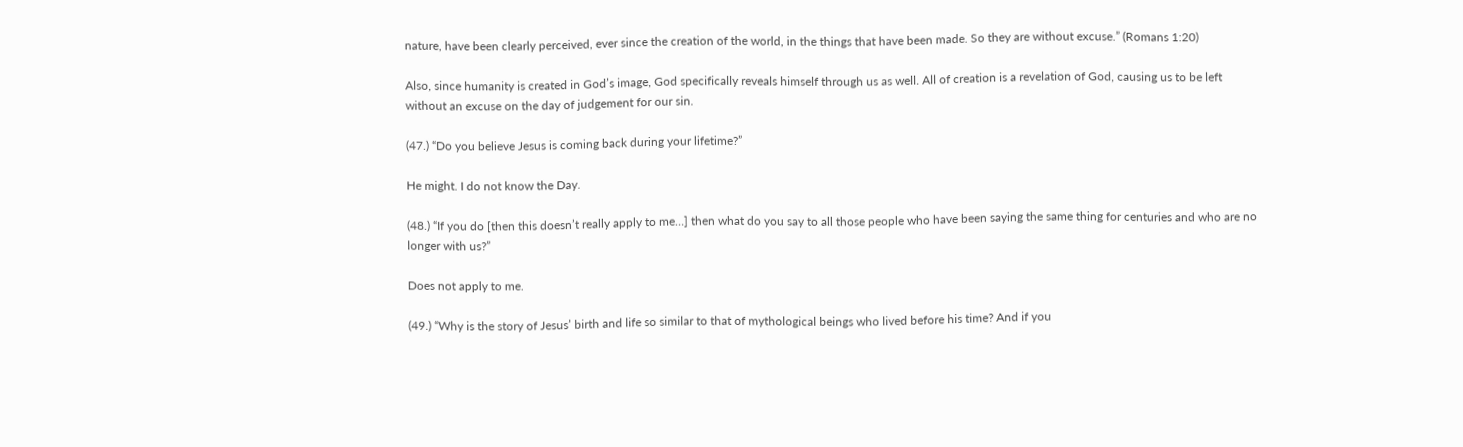nature, have been clearly perceived, ever since the creation of the world, in the things that have been made. So they are without excuse.” (Romans 1:20)

Also, since humanity is created in God’s image, God specifically reveals himself through us as well. All of creation is a revelation of God, causing us to be left without an excuse on the day of judgement for our sin.

(47.) “Do you believe Jesus is coming back during your lifetime?”

He might. I do not know the Day.

(48.) “If you do [then this doesn’t really apply to me…] then what do you say to all those people who have been saying the same thing for centuries and who are no longer with us?”

Does not apply to me.

(49.) “Why is the story of Jesus’ birth and life so similar to that of mythological beings who lived before his time? And if you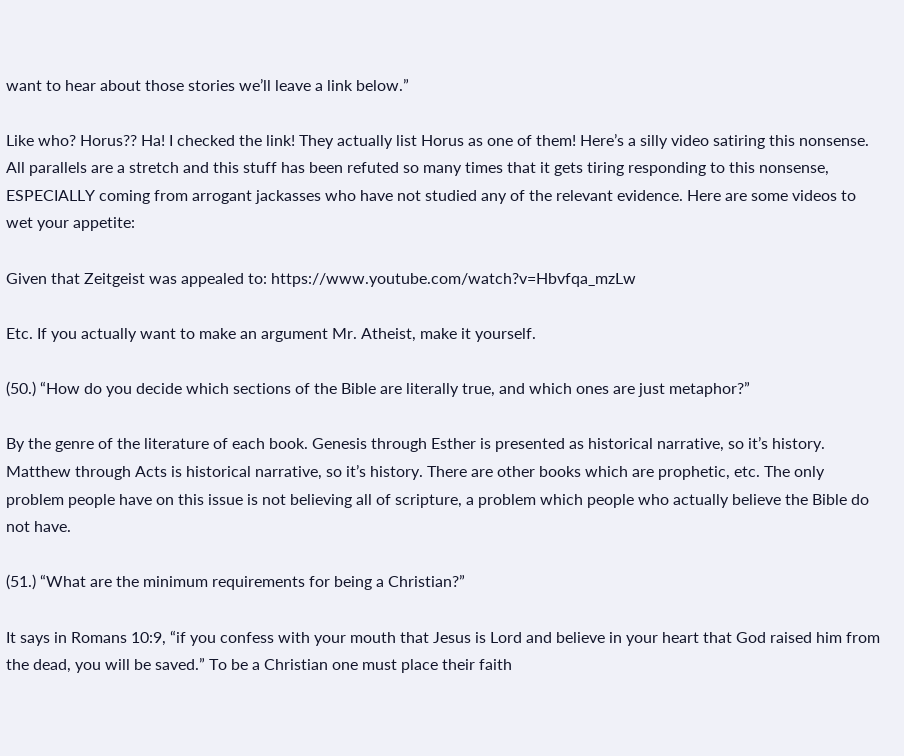want to hear about those stories we’ll leave a link below.”

Like who? Horus?? Ha! I checked the link! They actually list Horus as one of them! Here’s a silly video satiring this nonsense. All parallels are a stretch and this stuff has been refuted so many times that it gets tiring responding to this nonsense, ESPECIALLY coming from arrogant jackasses who have not studied any of the relevant evidence. Here are some videos to wet your appetite:

Given that Zeitgeist was appealed to: https://www.youtube.com/watch?v=Hbvfqa_mzLw

Etc. If you actually want to make an argument Mr. Atheist, make it yourself.

(50.) “How do you decide which sections of the Bible are literally true, and which ones are just metaphor?”

By the genre of the literature of each book. Genesis through Esther is presented as historical narrative, so it’s history. Matthew through Acts is historical narrative, so it’s history. There are other books which are prophetic, etc. The only problem people have on this issue is not believing all of scripture, a problem which people who actually believe the Bible do not have.

(51.) “What are the minimum requirements for being a Christian?”

It says in Romans 10:9, “if you confess with your mouth that Jesus is Lord and believe in your heart that God raised him from the dead, you will be saved.” To be a Christian one must place their faith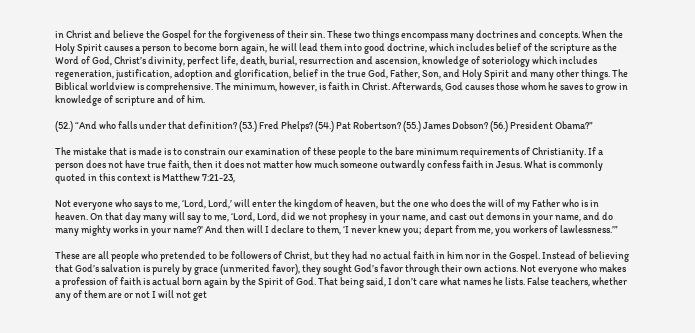in Christ and believe the Gospel for the forgiveness of their sin. These two things encompass many doctrines and concepts. When the Holy Spirit causes a person to become born again, he will lead them into good doctrine, which includes belief of the scripture as the Word of God, Christ’s divinity, perfect life, death, burial, resurrection and ascension, knowledge of soteriology which includes regeneration, justification, adoption and glorification, belief in the true God, Father, Son, and Holy Spirit and many other things. The Biblical worldview is comprehensive. The minimum, however, is faith in Christ. Afterwards, God causes those whom he saves to grow in knowledge of scripture and of him.

(52.) “And who falls under that definition? (53.) Fred Phelps? (54.) Pat Robertson? (55.) James Dobson? (56.) President Obama?”

The mistake that is made is to constrain our examination of these people to the bare minimum requirements of Christianity. If a person does not have true faith, then it does not matter how much someone outwardly confess faith in Jesus. What is commonly quoted in this context is Matthew 7:21-23,

Not everyone who says to me, ‘Lord, Lord,’ will enter the kingdom of heaven, but the one who does the will of my Father who is in heaven. On that day many will say to me, ‘Lord, Lord, did we not prophesy in your name, and cast out demons in your name, and do many mighty works in your name?’ And then will I declare to them, ‘I never knew you; depart from me, you workers of lawlessness.’”

These are all people who pretended to be followers of Christ, but they had no actual faith in him nor in the Gospel. Instead of believing that God’s salvation is purely by grace (unmerited favor), they sought God’s favor through their own actions. Not everyone who makes a profession of faith is actual born again by the Spirit of God. That being said, I don’t care what names he lists. False teachers, whether any of them are or not I will not get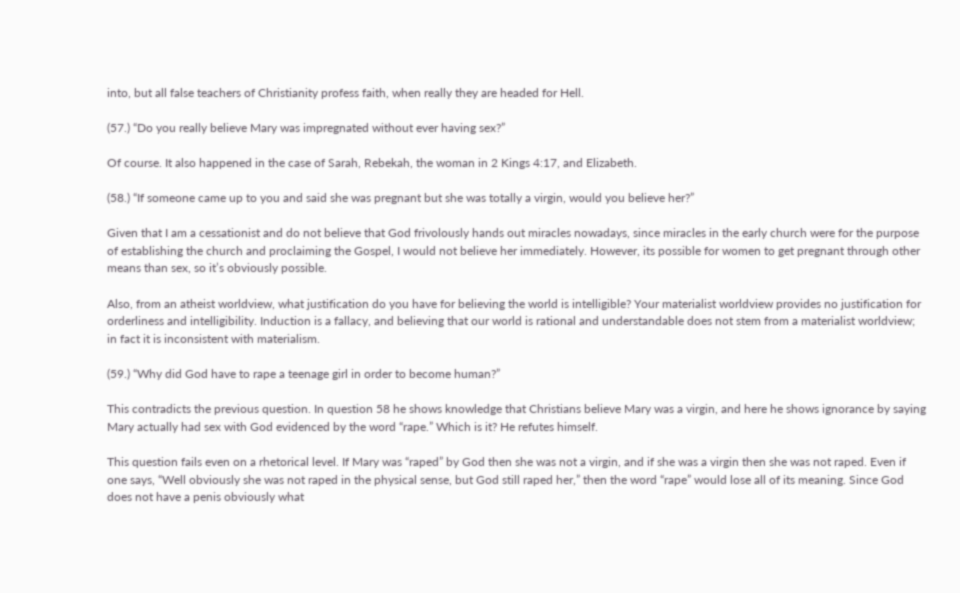into, but all false teachers of Christianity profess faith, when really they are headed for Hell.

(57.) “Do you really believe Mary was impregnated without ever having sex?”

Of course. It also happened in the case of Sarah, Rebekah, the woman in 2 Kings 4:17, and Elizabeth.

(58.) “If someone came up to you and said she was pregnant but she was totally a virgin, would you believe her?”

Given that I am a cessationist and do not believe that God frivolously hands out miracles nowadays, since miracles in the early church were for the purpose of establishing the church and proclaiming the Gospel, I would not believe her immediately. However, its possible for women to get pregnant through other means than sex, so it’s obviously possible.

Also, from an atheist worldview, what justification do you have for believing the world is intelligible? Your materialist worldview provides no justification for orderliness and intelligibility. Induction is a fallacy, and believing that our world is rational and understandable does not stem from a materialist worldview; in fact it is inconsistent with materialism.

(59.) “Why did God have to rape a teenage girl in order to become human?”

This contradicts the previous question. In question 58 he shows knowledge that Christians believe Mary was a virgin, and here he shows ignorance by saying Mary actually had sex with God evidenced by the word “rape.” Which is it? He refutes himself.

This question fails even on a rhetorical level. If Mary was “raped” by God then she was not a virgin, and if she was a virgin then she was not raped. Even if one says, “Well obviously she was not raped in the physical sense, but God still raped her,” then the word “rape” would lose all of its meaning. Since God does not have a penis obviously what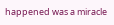happened was a miracle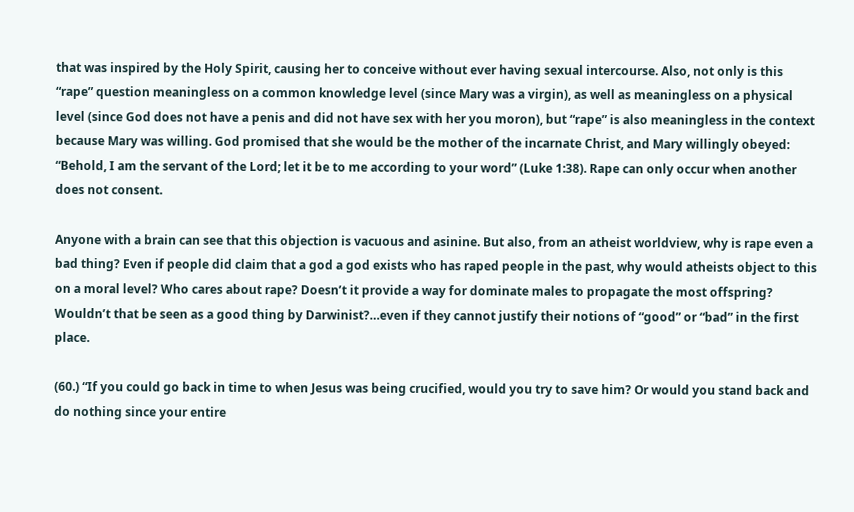that was inspired by the Holy Spirit, causing her to conceive without ever having sexual intercourse. Also, not only is this “rape” question meaningless on a common knowledge level (since Mary was a virgin), as well as meaningless on a physical level (since God does not have a penis and did not have sex with her you moron), but “rape” is also meaningless in the context because Mary was willing. God promised that she would be the mother of the incarnate Christ, and Mary willingly obeyed: “Behold, I am the servant of the Lord; let it be to me according to your word” (Luke 1:38). Rape can only occur when another does not consent.

Anyone with a brain can see that this objection is vacuous and asinine. But also, from an atheist worldview, why is rape even a bad thing? Even if people did claim that a god a god exists who has raped people in the past, why would atheists object to this on a moral level? Who cares about rape? Doesn’t it provide a way for dominate males to propagate the most offspring? Wouldn’t that be seen as a good thing by Darwinist?…even if they cannot justify their notions of “good” or “bad” in the first place.

(60.) “If you could go back in time to when Jesus was being crucified, would you try to save him? Or would you stand back and do nothing since your entire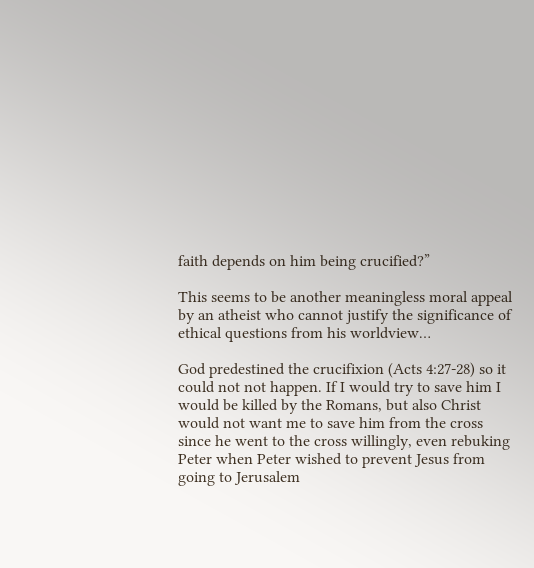faith depends on him being crucified?”

This seems to be another meaningless moral appeal by an atheist who cannot justify the significance of ethical questions from his worldview…

God predestined the crucifixion (Acts 4:27-28) so it could not not happen. If I would try to save him I would be killed by the Romans, but also Christ would not want me to save him from the cross since he went to the cross willingly, even rebuking Peter when Peter wished to prevent Jesus from going to Jerusalem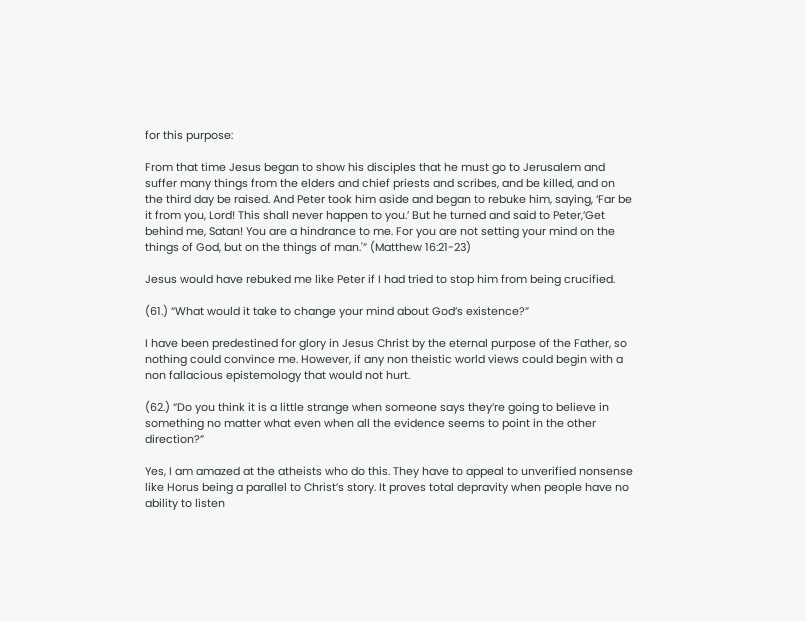for this purpose:

From that time Jesus began to show his disciples that he must go to Jerusalem and suffer many things from the elders and chief priests and scribes, and be killed, and on the third day be raised. And Peter took him aside and began to rebuke him, saying, ‘Far be it from you, Lord! This shall never happen to you.’ But he turned and said to Peter,’Get behind me, Satan! You are a hindrance to me. For you are not setting your mind on the things of God, but on the things of man.'” (Matthew 16:21-23)

Jesus would have rebuked me like Peter if I had tried to stop him from being crucified.

(61.) “What would it take to change your mind about God’s existence?”

I have been predestined for glory in Jesus Christ by the eternal purpose of the Father, so nothing could convince me. However, if any non theistic world views could begin with a non fallacious epistemology that would not hurt.

(62.) “Do you think it is a little strange when someone says they’re going to believe in something no matter what even when all the evidence seems to point in the other direction?”

Yes, I am amazed at the atheists who do this. They have to appeal to unverified nonsense like Horus being a parallel to Christ’s story. It proves total depravity when people have no ability to listen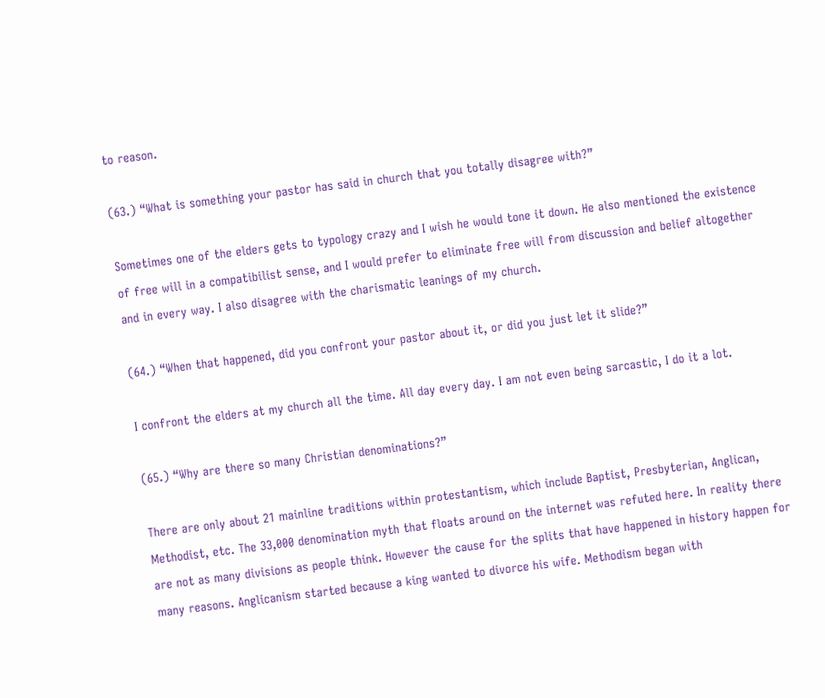to reason.

(63.) “What is something your pastor has said in church that you totally disagree with?”

Sometimes one of the elders gets to typology crazy and I wish he would tone it down. He also mentioned the existence of free will in a compatibilist sense, and I would prefer to eliminate free will from discussion and belief altogether and in every way. I also disagree with the charismatic leanings of my church.

(64.) “When that happened, did you confront your pastor about it, or did you just let it slide?”

I confront the elders at my church all the time. All day every day. I am not even being sarcastic, I do it a lot.

(65.) “Why are there so many Christian denominations?”

There are only about 21 mainline traditions within protestantism, which include Baptist, Presbyterian, Anglican, Methodist, etc. The 33,000 denomination myth that floats around on the internet was refuted here. In reality there are not as many divisions as people think. However the cause for the splits that have happened in history happen for many reasons. Anglicanism started because a king wanted to divorce his wife. Methodism began with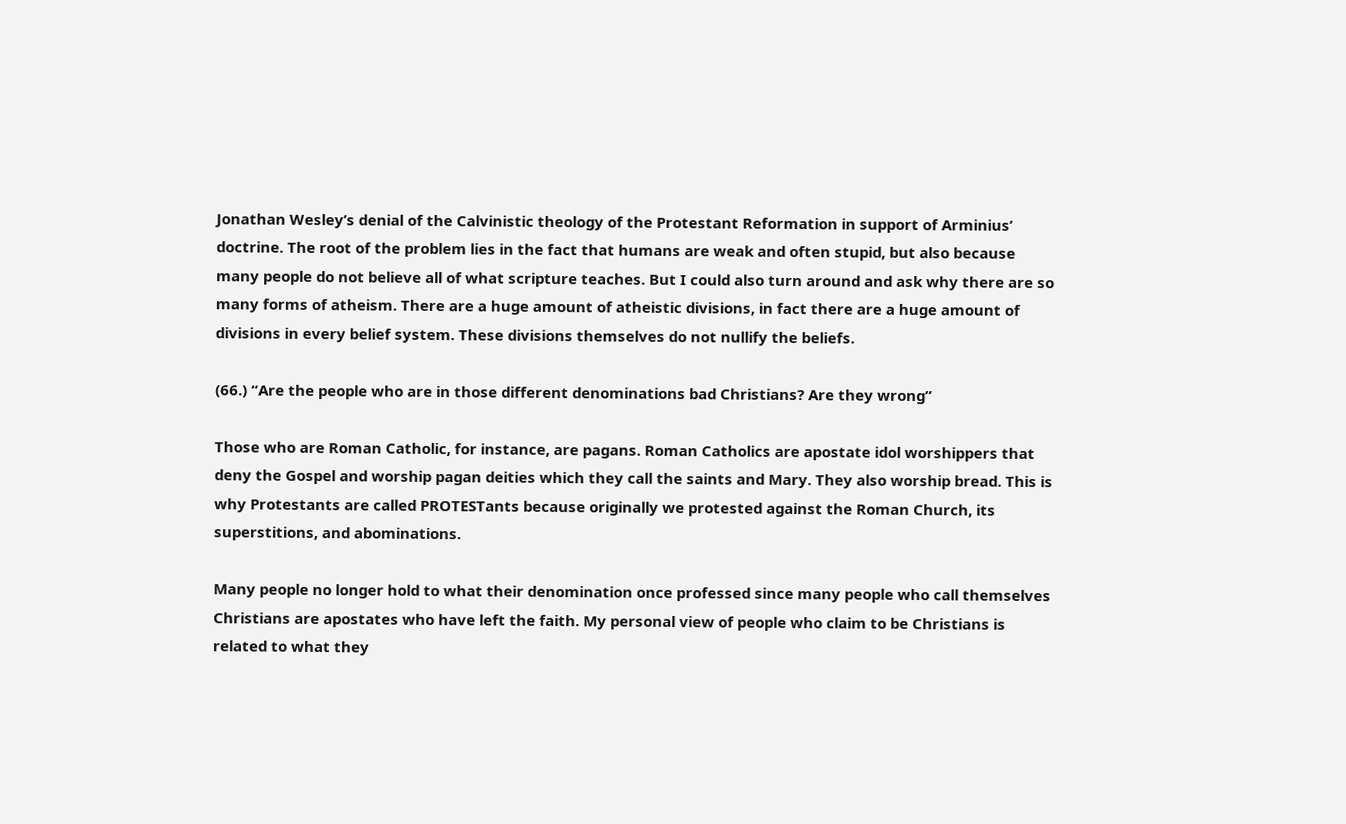Jonathan Wesley’s denial of the Calvinistic theology of the Protestant Reformation in support of Arminius’ doctrine. The root of the problem lies in the fact that humans are weak and often stupid, but also because many people do not believe all of what scripture teaches. But I could also turn around and ask why there are so many forms of atheism. There are a huge amount of atheistic divisions, in fact there are a huge amount of divisions in every belief system. These divisions themselves do not nullify the beliefs.

(66.) “Are the people who are in those different denominations bad Christians? Are they wrong”

Those who are Roman Catholic, for instance, are pagans. Roman Catholics are apostate idol worshippers that deny the Gospel and worship pagan deities which they call the saints and Mary. They also worship bread. This is why Protestants are called PROTESTants because originally we protested against the Roman Church, its superstitions, and abominations.

Many people no longer hold to what their denomination once professed since many people who call themselves Christians are apostates who have left the faith. My personal view of people who claim to be Christians is related to what they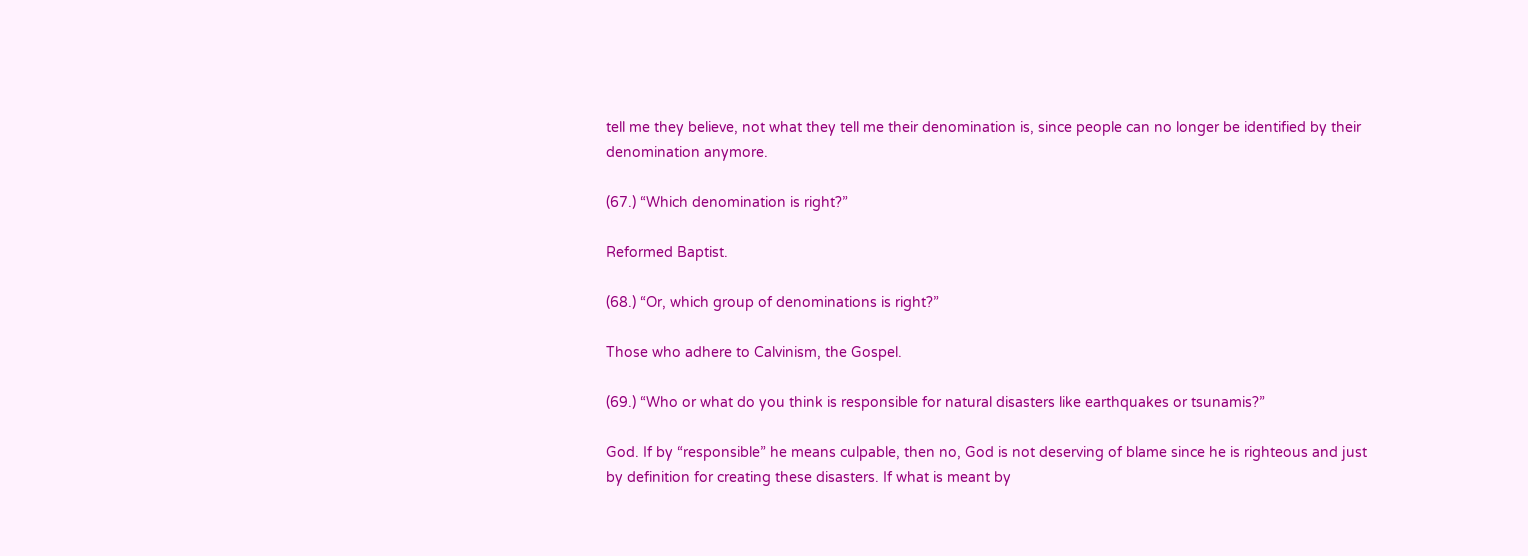tell me they believe, not what they tell me their denomination is, since people can no longer be identified by their denomination anymore.

(67.) “Which denomination is right?”

Reformed Baptist.

(68.) “Or, which group of denominations is right?”

Those who adhere to Calvinism, the Gospel.

(69.) “Who or what do you think is responsible for natural disasters like earthquakes or tsunamis?”

God. If by “responsible” he means culpable, then no, God is not deserving of blame since he is righteous and just by definition for creating these disasters. If what is meant by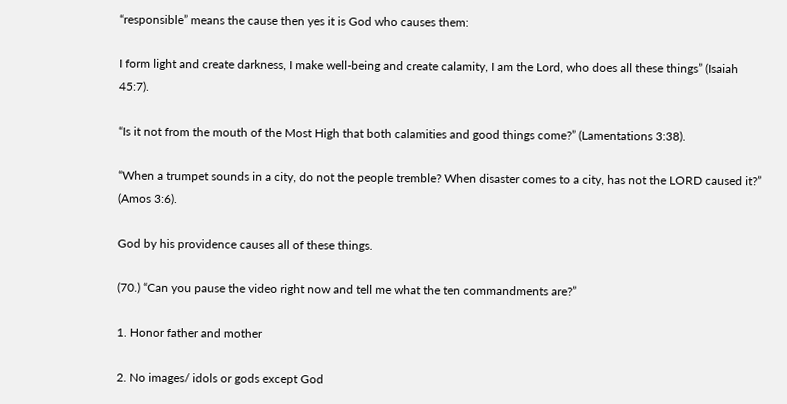“responsible” means the cause then yes it is God who causes them:

I form light and create darkness, I make well-being and create calamity, I am the Lord, who does all these things” (Isaiah 45:7).

“Is it not from the mouth of the Most High that both calamities and good things come?” (Lamentations 3:38).

“When a trumpet sounds in a city, do not the people tremble? When disaster comes to a city, has not the LORD caused it?” (Amos 3:6).

God by his providence causes all of these things.

(70.) “Can you pause the video right now and tell me what the ten commandments are?”

1. Honor father and mother

2. No images/ idols or gods except God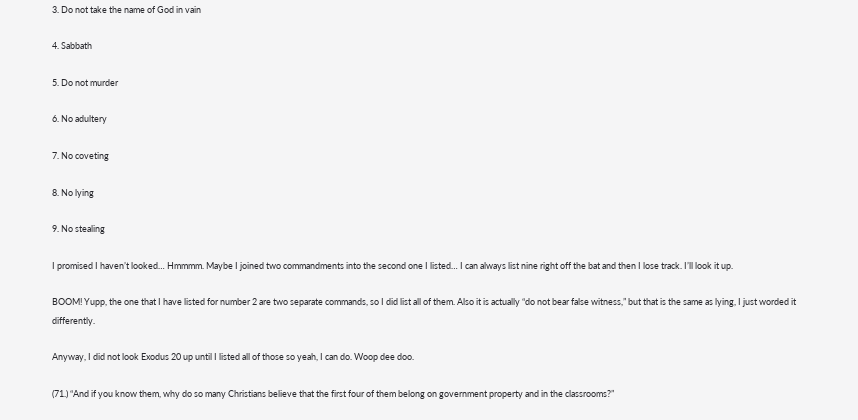3. Do not take the name of God in vain

4. Sabbath

5. Do not murder

6. No adultery

7. No coveting

8. No lying

9. No stealing

I promised I haven’t looked… Hmmmm. Maybe I joined two commandments into the second one I listed… I can always list nine right off the bat and then I lose track. I’ll look it up.

BOOM! Yupp, the one that I have listed for number 2 are two separate commands, so I did list all of them. Also it is actually “do not bear false witness,” but that is the same as lying, I just worded it differently.

Anyway, I did not look Exodus 20 up until I listed all of those so yeah, I can do. Woop dee doo.

(71.) “And if you know them, why do so many Christians believe that the first four of them belong on government property and in the classrooms?”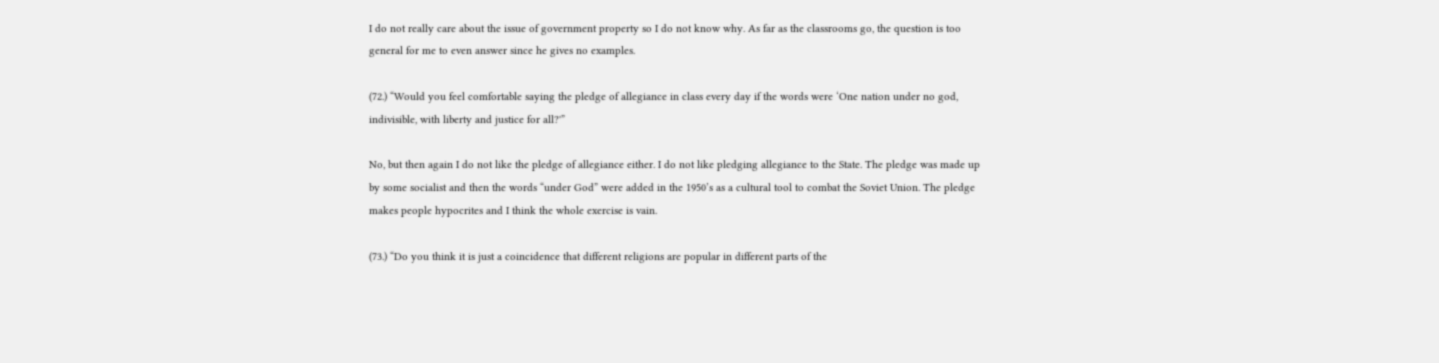I do not really care about the issue of government property so I do not know why. As far as the classrooms go, the question is too general for me to even answer since he gives no examples.

(72.) “Would you feel comfortable saying the pledge of allegiance in class every day if the words were ‘One nation under no god, indivisible, with liberty and justice for all?'”

No, but then again I do not like the pledge of allegiance either. I do not like pledging allegiance to the State. The pledge was made up by some socialist and then the words “under God” were added in the 1950’s as a cultural tool to combat the Soviet Union. The pledge makes people hypocrites and I think the whole exercise is vain.

(73.) “Do you think it is just a coincidence that different religions are popular in different parts of the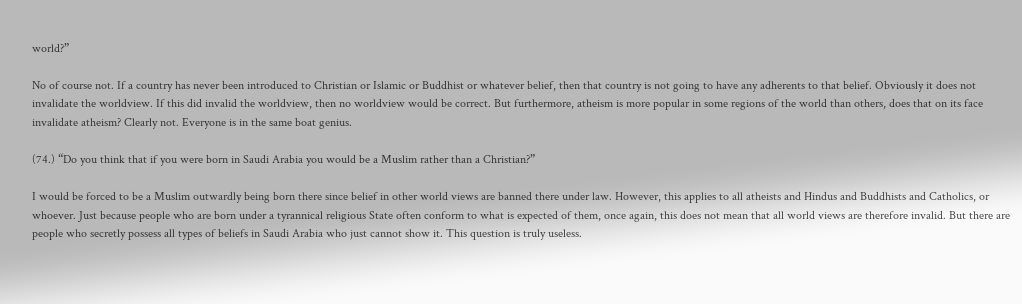world?”

No of course not. If a country has never been introduced to Christian or Islamic or Buddhist or whatever belief, then that country is not going to have any adherents to that belief. Obviously it does not invalidate the worldview. If this did invalid the worldview, then no worldview would be correct. But furthermore, atheism is more popular in some regions of the world than others, does that on its face invalidate atheism? Clearly not. Everyone is in the same boat genius.

(74.) “Do you think that if you were born in Saudi Arabia you would be a Muslim rather than a Christian?”

I would be forced to be a Muslim outwardly being born there since belief in other world views are banned there under law. However, this applies to all atheists and Hindus and Buddhists and Catholics, or whoever. Just because people who are born under a tyrannical religious State often conform to what is expected of them, once again, this does not mean that all world views are therefore invalid. But there are people who secretly possess all types of beliefs in Saudi Arabia who just cannot show it. This question is truly useless.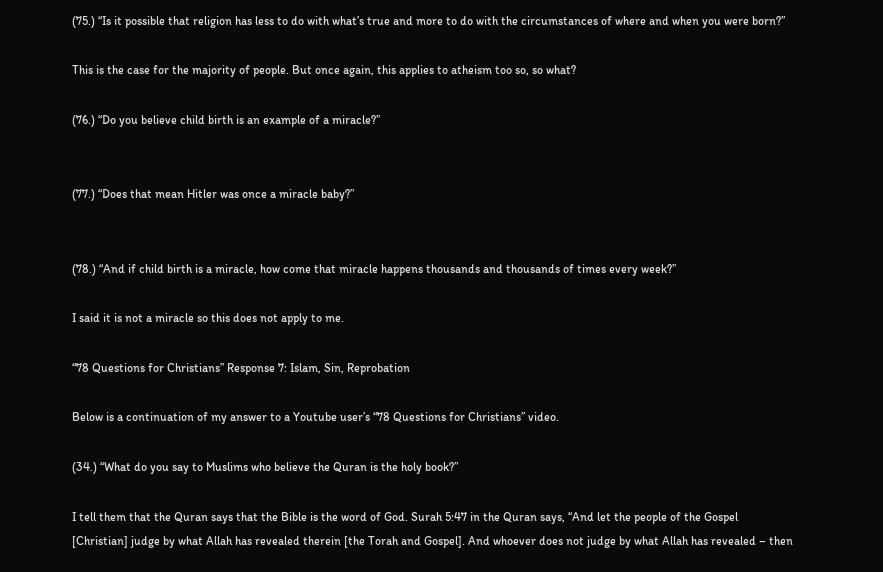(75.) “Is it possible that religion has less to do with what’s true and more to do with the circumstances of where and when you were born?”

This is the case for the majority of people. But once again, this applies to atheism too so, so what?

(76.) “Do you believe child birth is an example of a miracle?”


(77.) “Does that mean Hitler was once a miracle baby?”


(78.) “And if child birth is a miracle, how come that miracle happens thousands and thousands of times every week?”

I said it is not a miracle so this does not apply to me.

“78 Questions for Christians” Response 7: Islam, Sin, Reprobation

Below is a continuation of my answer to a Youtube user’s “78 Questions for Christians” video.

(34.) “What do you say to Muslims who believe the Quran is the holy book?”

I tell them that the Quran says that the Bible is the word of God. Surah 5:47 in the Quran says, “And let the people of the Gospel [Christian] judge by what Allah has revealed therein [the Torah and Gospel]. And whoever does not judge by what Allah has revealed – then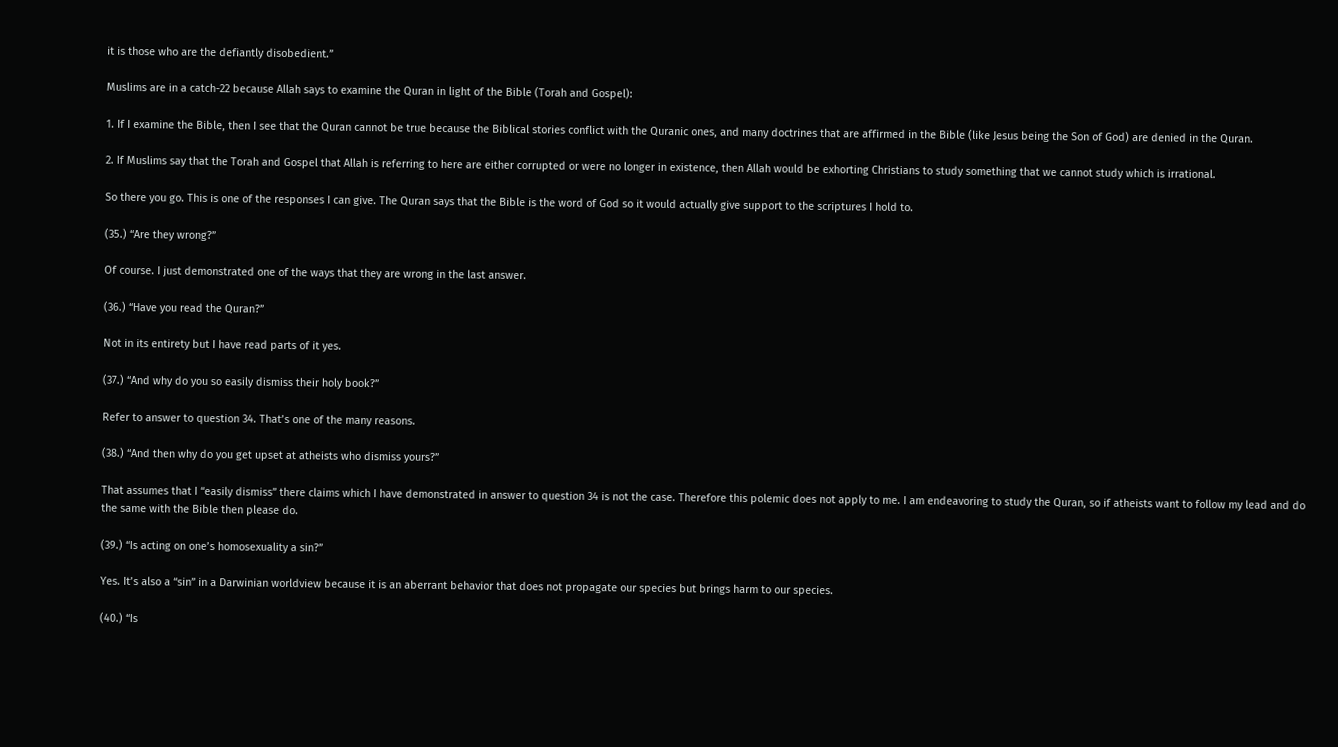it is those who are the defiantly disobedient.”

Muslims are in a catch-22 because Allah says to examine the Quran in light of the Bible (Torah and Gospel):

1. If I examine the Bible, then I see that the Quran cannot be true because the Biblical stories conflict with the Quranic ones, and many doctrines that are affirmed in the Bible (like Jesus being the Son of God) are denied in the Quran.

2. If Muslims say that the Torah and Gospel that Allah is referring to here are either corrupted or were no longer in existence, then Allah would be exhorting Christians to study something that we cannot study which is irrational.

So there you go. This is one of the responses I can give. The Quran says that the Bible is the word of God so it would actually give support to the scriptures I hold to.

(35.) “Are they wrong?”

Of course. I just demonstrated one of the ways that they are wrong in the last answer.

(36.) “Have you read the Quran?”

Not in its entirety but I have read parts of it yes.

(37.) “And why do you so easily dismiss their holy book?”

Refer to answer to question 34. That’s one of the many reasons.

(38.) “And then why do you get upset at atheists who dismiss yours?”

That assumes that I “easily dismiss” there claims which I have demonstrated in answer to question 34 is not the case. Therefore this polemic does not apply to me. I am endeavoring to study the Quran, so if atheists want to follow my lead and do the same with the Bible then please do.

(39.) “Is acting on one’s homosexuality a sin?”

Yes. It’s also a “sin” in a Darwinian worldview because it is an aberrant behavior that does not propagate our species but brings harm to our species.

(40.) “Is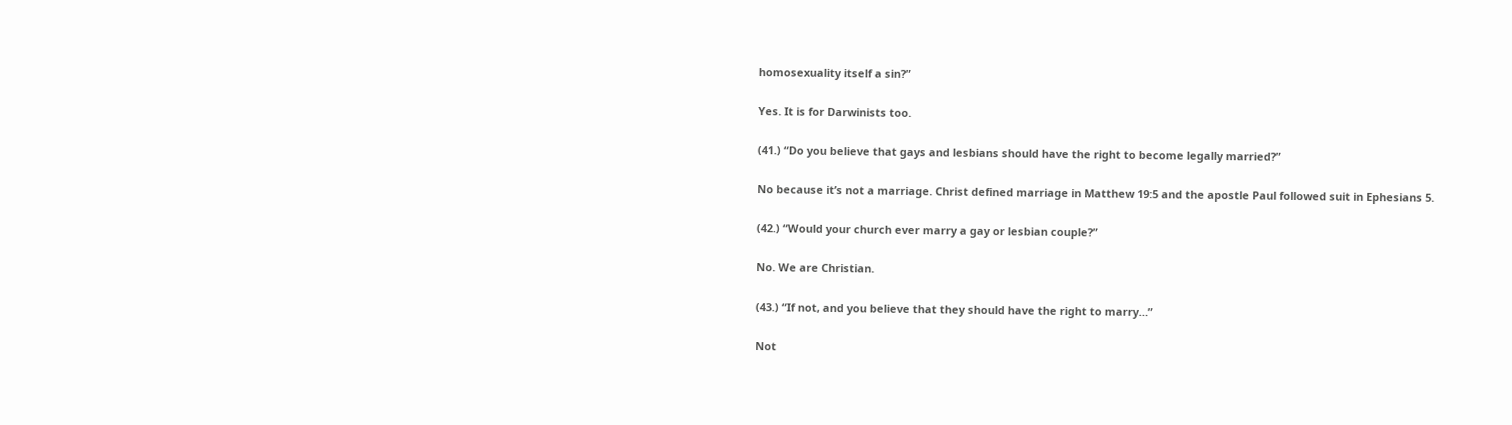homosexuality itself a sin?”

Yes. It is for Darwinists too.

(41.) “Do you believe that gays and lesbians should have the right to become legally married?”

No because it’s not a marriage. Christ defined marriage in Matthew 19:5 and the apostle Paul followed suit in Ephesians 5.

(42.) “Would your church ever marry a gay or lesbian couple?”

No. We are Christian.

(43.) “If not, and you believe that they should have the right to marry…”

Not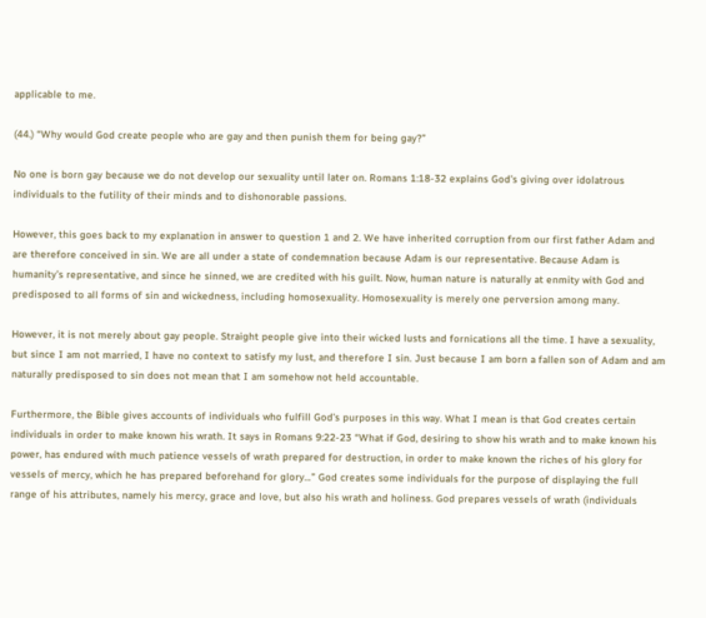applicable to me.

(44.) “Why would God create people who are gay and then punish them for being gay?”

No one is born gay because we do not develop our sexuality until later on. Romans 1:18-32 explains God’s giving over idolatrous individuals to the futility of their minds and to dishonorable passions.

However, this goes back to my explanation in answer to question 1 and 2. We have inherited corruption from our first father Adam and are therefore conceived in sin. We are all under a state of condemnation because Adam is our representative. Because Adam is humanity’s representative, and since he sinned, we are credited with his guilt. Now, human nature is naturally at enmity with God and predisposed to all forms of sin and wickedness, including homosexuality. Homosexuality is merely one perversion among many.

However, it is not merely about gay people. Straight people give into their wicked lusts and fornications all the time. I have a sexuality, but since I am not married, I have no context to satisfy my lust, and therefore I sin. Just because I am born a fallen son of Adam and am naturally predisposed to sin does not mean that I am somehow not held accountable.

Furthermore, the Bible gives accounts of individuals who fulfill God’s purposes in this way. What I mean is that God creates certain individuals in order to make known his wrath. It says in Romans 9:22-23 “What if God, desiring to show his wrath and to make known his power, has endured with much patience vessels of wrath prepared for destruction, in order to make known the riches of his glory for vessels of mercy, which he has prepared beforehand for glory…” God creates some individuals for the purpose of displaying the full range of his attributes, namely his mercy, grace and love, but also his wrath and holiness. God prepares vessels of wrath (individuals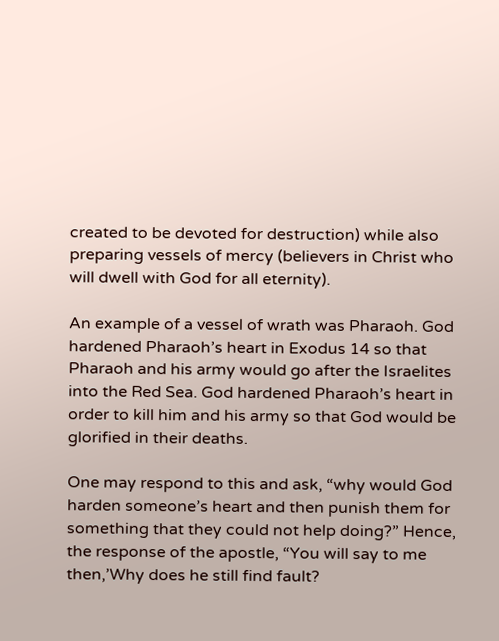created to be devoted for destruction) while also preparing vessels of mercy (believers in Christ who will dwell with God for all eternity).

An example of a vessel of wrath was Pharaoh. God hardened Pharaoh’s heart in Exodus 14 so that Pharaoh and his army would go after the Israelites into the Red Sea. God hardened Pharaoh’s heart in order to kill him and his army so that God would be glorified in their deaths.

One may respond to this and ask, “why would God harden someone’s heart and then punish them for something that they could not help doing?” Hence, the response of the apostle, “You will say to me then,’Why does he still find fault?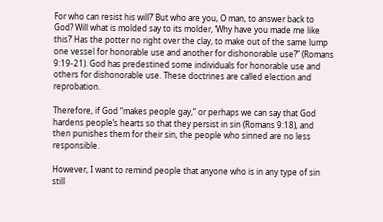For who can resist his will?’ But who are you, O man, to answer back to God? Will what is molded say to its molder, ‘Why have you made me like this?’ Has the potter no right over the clay, to make out of the same lump one vessel for honorable use and another for dishonorable use?” (Romans 9:19-21). God has predestined some individuals for honorable use and others for dishonorable use. These doctrines are called election and reprobation.

Therefore, if God “makes people gay,” or perhaps we can say that God hardens people’s hearts so that they persist in sin (Romans 9:18), and then punishes them for their sin, the people who sinned are no less responsible.

However, I want to remind people that anyone who is in any type of sin still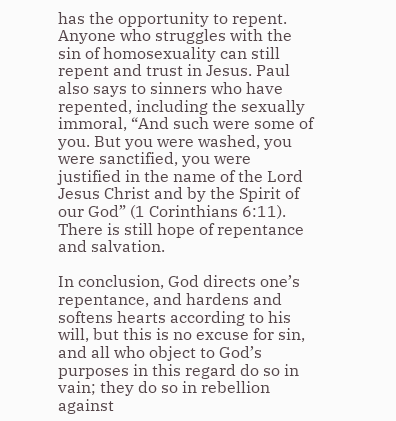has the opportunity to repent. Anyone who struggles with the sin of homosexuality can still repent and trust in Jesus. Paul also says to sinners who have repented, including the sexually immoral, “And such were some of you. But you were washed, you were sanctified, you were justified in the name of the Lord Jesus Christ and by the Spirit of our God” (1 Corinthians 6:11). There is still hope of repentance and salvation.

In conclusion, God directs one’s repentance, and hardens and softens hearts according to his will, but this is no excuse for sin, and all who object to God’s purposes in this regard do so in vain; they do so in rebellion against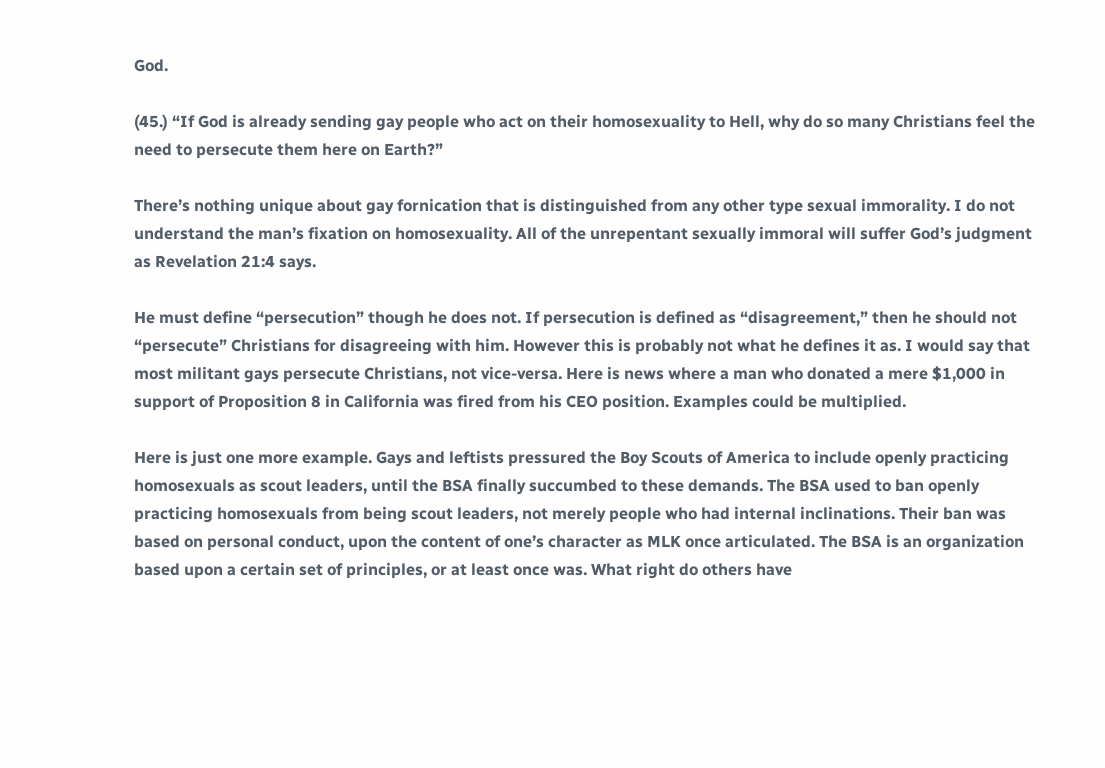God.

(45.) “If God is already sending gay people who act on their homosexuality to Hell, why do so many Christians feel the need to persecute them here on Earth?”

There’s nothing unique about gay fornication that is distinguished from any other type sexual immorality. I do not understand the man’s fixation on homosexuality. All of the unrepentant sexually immoral will suffer God’s judgment as Revelation 21:4 says.

He must define “persecution” though he does not. If persecution is defined as “disagreement,” then he should not “persecute” Christians for disagreeing with him. However this is probably not what he defines it as. I would say that most militant gays persecute Christians, not vice-versa. Here is news where a man who donated a mere $1,000 in support of Proposition 8 in California was fired from his CEO position. Examples could be multiplied.

Here is just one more example. Gays and leftists pressured the Boy Scouts of America to include openly practicing homosexuals as scout leaders, until the BSA finally succumbed to these demands. The BSA used to ban openly practicing homosexuals from being scout leaders, not merely people who had internal inclinations. Their ban was based on personal conduct, upon the content of one’s character as MLK once articulated. The BSA is an organization based upon a certain set of principles, or at least once was. What right do others have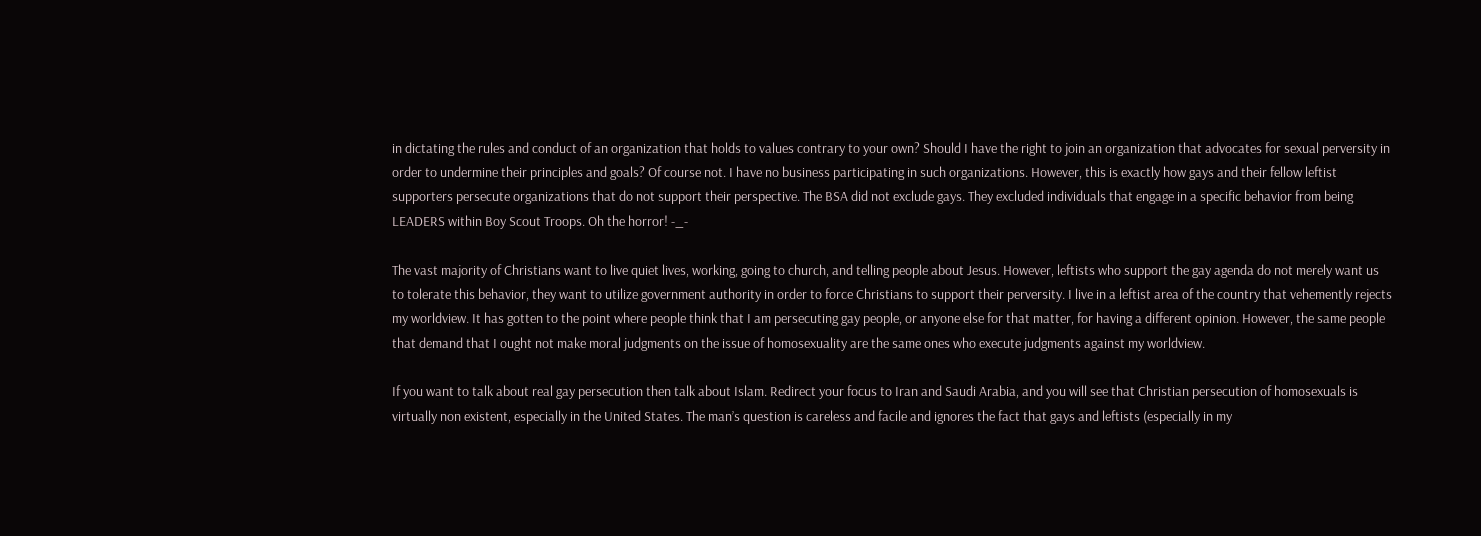in dictating the rules and conduct of an organization that holds to values contrary to your own? Should I have the right to join an organization that advocates for sexual perversity in order to undermine their principles and goals? Of course not. I have no business participating in such organizations. However, this is exactly how gays and their fellow leftist supporters persecute organizations that do not support their perspective. The BSA did not exclude gays. They excluded individuals that engage in a specific behavior from being LEADERS within Boy Scout Troops. Oh the horror! -_-

The vast majority of Christians want to live quiet lives, working, going to church, and telling people about Jesus. However, leftists who support the gay agenda do not merely want us to tolerate this behavior, they want to utilize government authority in order to force Christians to support their perversity. I live in a leftist area of the country that vehemently rejects my worldview. It has gotten to the point where people think that I am persecuting gay people, or anyone else for that matter, for having a different opinion. However, the same people that demand that I ought not make moral judgments on the issue of homosexuality are the same ones who execute judgments against my worldview.

If you want to talk about real gay persecution then talk about Islam. Redirect your focus to Iran and Saudi Arabia, and you will see that Christian persecution of homosexuals is virtually non existent, especially in the United States. The man’s question is careless and facile and ignores the fact that gays and leftists (especially in my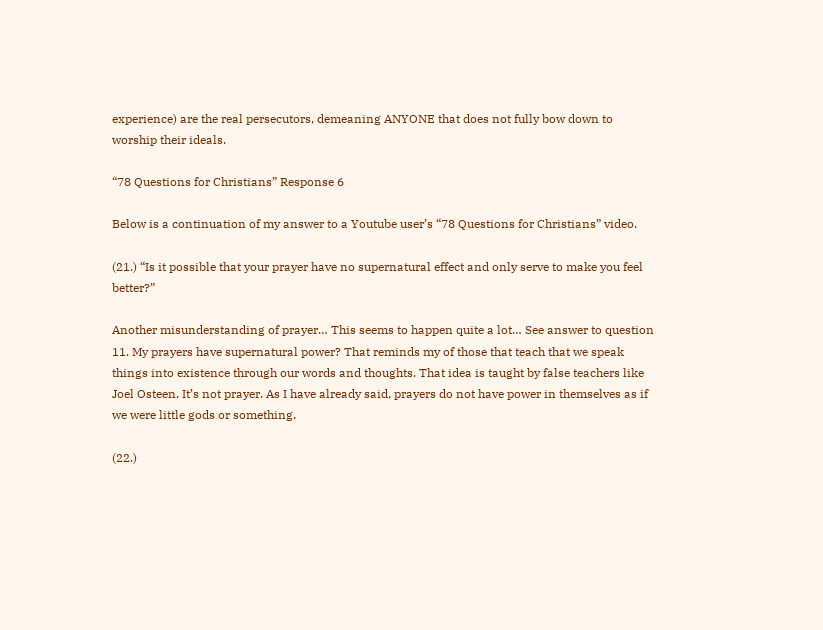experience) are the real persecutors, demeaning ANYONE that does not fully bow down to worship their ideals.

“78 Questions for Christians” Response 6

Below is a continuation of my answer to a Youtube user’s “78 Questions for Christians” video.

(21.) “Is it possible that your prayer have no supernatural effect and only serve to make you feel better?”

Another misunderstanding of prayer… This seems to happen quite a lot… See answer to question 11. My prayers have supernatural power? That reminds my of those that teach that we speak things into existence through our words and thoughts. That idea is taught by false teachers like Joel Osteen. It’s not prayer. As I have already said, prayers do not have power in themselves as if we were little gods or something.

(22.)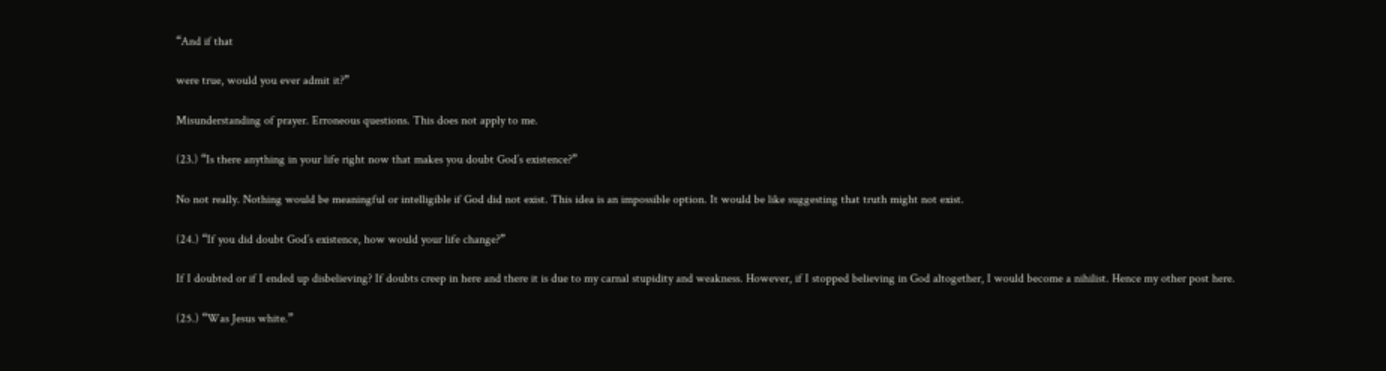“And if that

were true, would you ever admit it?”

Misunderstanding of prayer. Erroneous questions. This does not apply to me.

(23.) “Is there anything in your life right now that makes you doubt God’s existence?”

No not really. Nothing would be meaningful or intelligible if God did not exist. This idea is an impossible option. It would be like suggesting that truth might not exist.

(24.) “If you did doubt God’s existence, how would your life change?”

If I doubted or if I ended up disbelieving? If doubts creep in here and there it is due to my carnal stupidity and weakness. However, if I stopped believing in God altogether, I would become a nihilist. Hence my other post here.

(25.) “Was Jesus white.”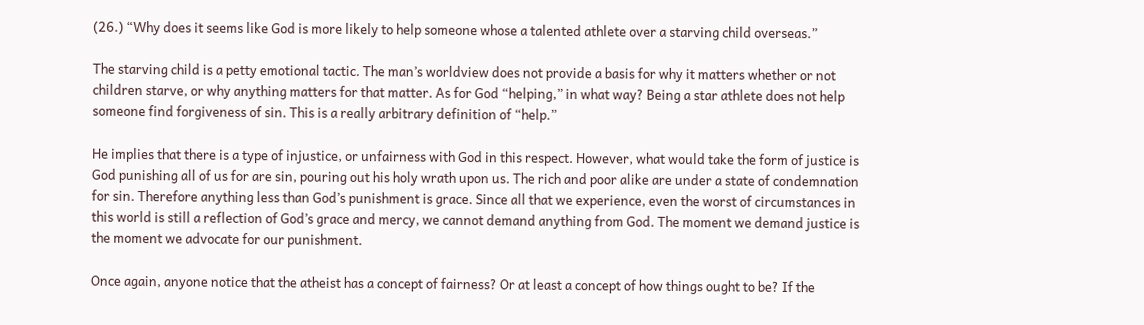(26.) “Why does it seems like God is more likely to help someone whose a talented athlete over a starving child overseas.”

The starving child is a petty emotional tactic. The man’s worldview does not provide a basis for why it matters whether or not children starve, or why anything matters for that matter. As for God “helping,” in what way? Being a star athlete does not help someone find forgiveness of sin. This is a really arbitrary definition of “help.”

He implies that there is a type of injustice, or unfairness with God in this respect. However, what would take the form of justice is God punishing all of us for are sin, pouring out his holy wrath upon us. The rich and poor alike are under a state of condemnation for sin. Therefore anything less than God’s punishment is grace. Since all that we experience, even the worst of circumstances in this world is still a reflection of God’s grace and mercy, we cannot demand anything from God. The moment we demand justice is the moment we advocate for our punishment.

Once again, anyone notice that the atheist has a concept of fairness? Or at least a concept of how things ought to be? If the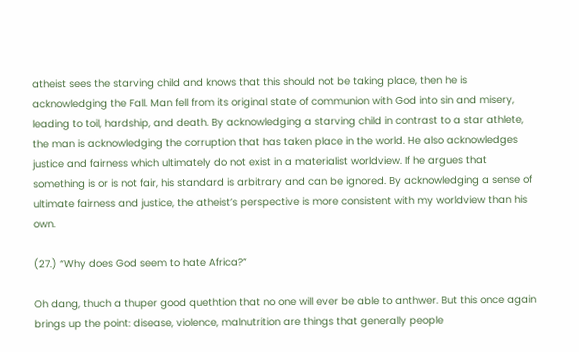atheist sees the starving child and knows that this should not be taking place, then he is acknowledging the Fall. Man fell from its original state of communion with God into sin and misery, leading to toil, hardship, and death. By acknowledging a starving child in contrast to a star athlete, the man is acknowledging the corruption that has taken place in the world. He also acknowledges justice and fairness which ultimately do not exist in a materialist worldview. If he argues that something is or is not fair, his standard is arbitrary and can be ignored. By acknowledging a sense of ultimate fairness and justice, the atheist’s perspective is more consistent with my worldview than his own.

(27.) “Why does God seem to hate Africa?”

Oh dang, thuch a thuper good quethtion that no one will ever be able to anthwer. But this once again brings up the point: disease, violence, malnutrition are things that generally people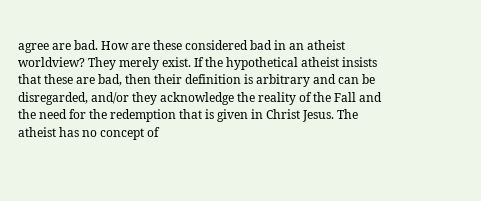agree are bad. How are these considered bad in an atheist worldview? They merely exist. If the hypothetical atheist insists that these are bad, then their definition is arbitrary and can be disregarded, and/or they acknowledge the reality of the Fall and the need for the redemption that is given in Christ Jesus. The atheist has no concept of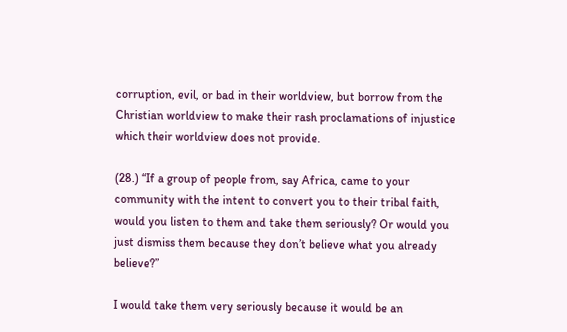corruption, evil, or bad in their worldview, but borrow from the Christian worldview to make their rash proclamations of injustice which their worldview does not provide.

(28.) “If a group of people from, say Africa, came to your community with the intent to convert you to their tribal faith, would you listen to them and take them seriously? Or would you just dismiss them because they don’t believe what you already believe?”

I would take them very seriously because it would be an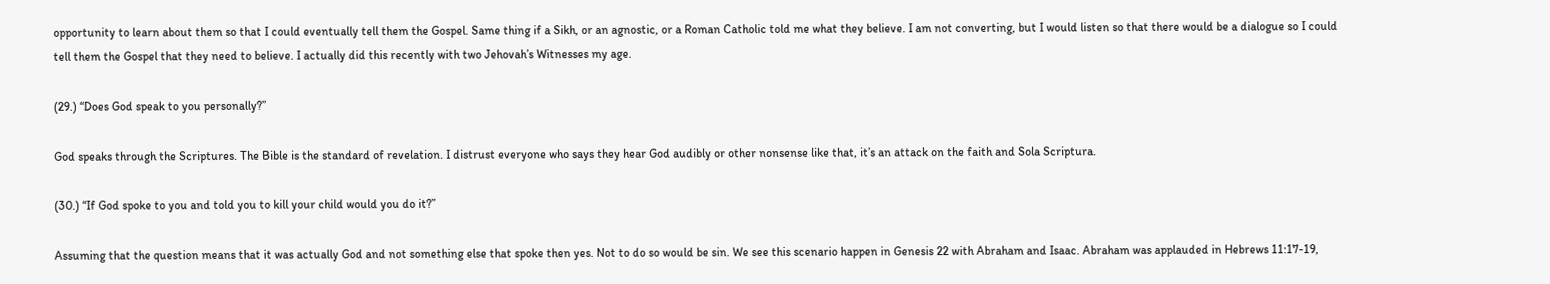opportunity to learn about them so that I could eventually tell them the Gospel. Same thing if a Sikh, or an agnostic, or a Roman Catholic told me what they believe. I am not converting, but I would listen so that there would be a dialogue so I could tell them the Gospel that they need to believe. I actually did this recently with two Jehovah’s Witnesses my age.

(29.) “Does God speak to you personally?”

God speaks through the Scriptures. The Bible is the standard of revelation. I distrust everyone who says they hear God audibly or other nonsense like that, it’s an attack on the faith and Sola Scriptura.

(30.) “If God spoke to you and told you to kill your child would you do it?”

Assuming that the question means that it was actually God and not something else that spoke then yes. Not to do so would be sin. We see this scenario happen in Genesis 22 with Abraham and Isaac. Abraham was applauded in Hebrews 11:17-19,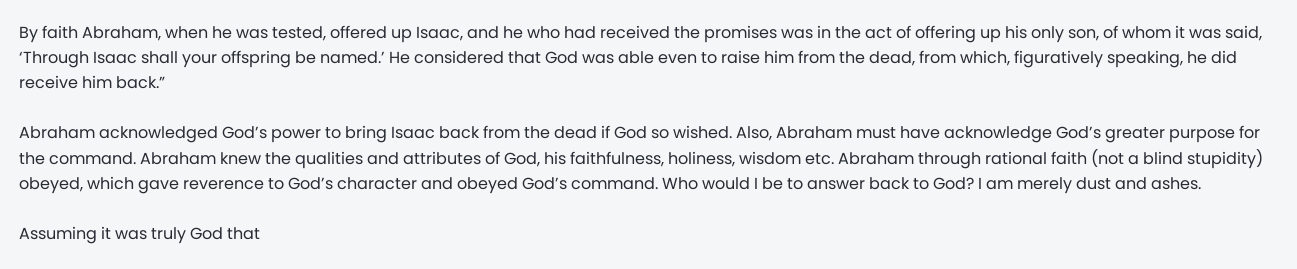By faith Abraham, when he was tested, offered up Isaac, and he who had received the promises was in the act of offering up his only son, of whom it was said, ‘Through Isaac shall your offspring be named.’ He considered that God was able even to raise him from the dead, from which, figuratively speaking, he did receive him back.”

Abraham acknowledged God’s power to bring Isaac back from the dead if God so wished. Also, Abraham must have acknowledge God’s greater purpose for the command. Abraham knew the qualities and attributes of God, his faithfulness, holiness, wisdom etc. Abraham through rational faith (not a blind stupidity) obeyed, which gave reverence to God’s character and obeyed God’s command. Who would I be to answer back to God? I am merely dust and ashes.

Assuming it was truly God that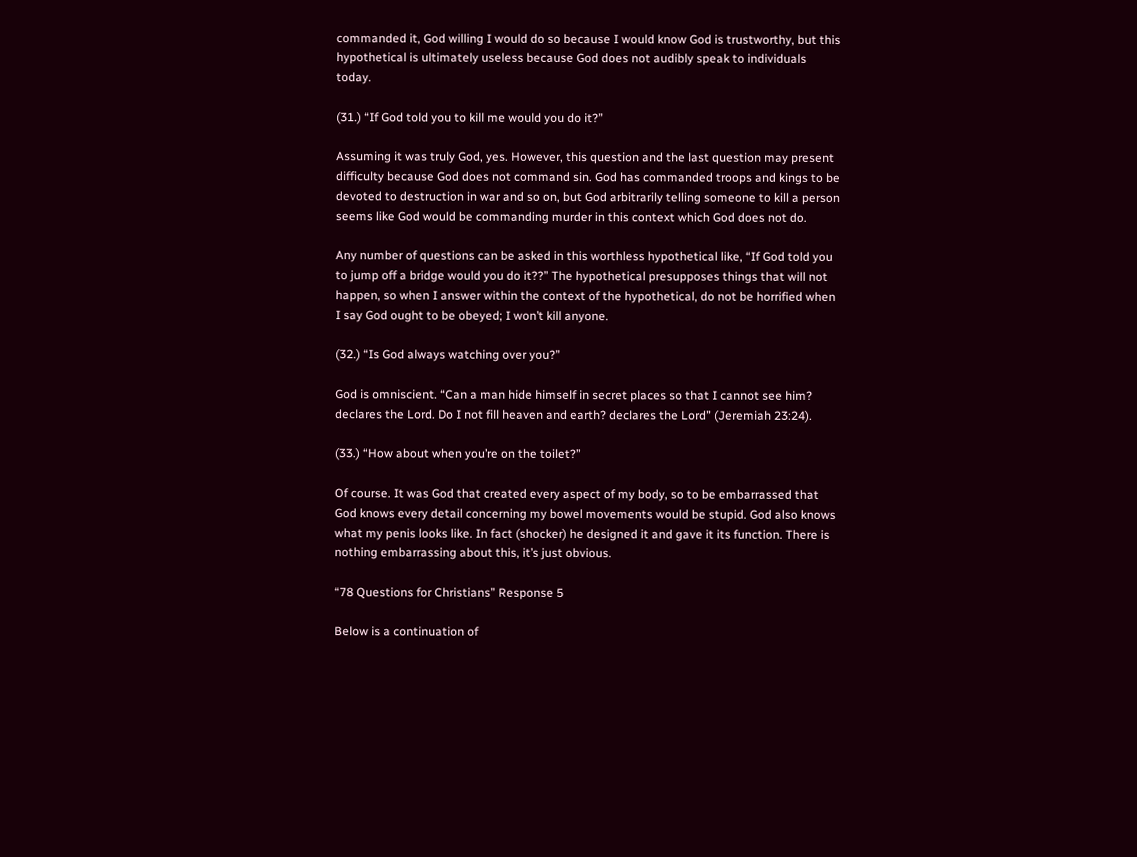commanded it, God willing I would do so because I would know God is trustworthy, but this hypothetical is ultimately useless because God does not audibly speak to individuals today.

(31.) “If God told you to kill me would you do it?”

Assuming it was truly God, yes. However, this question and the last question may present difficulty because God does not command sin. God has commanded troops and kings to be devoted to destruction in war and so on, but God arbitrarily telling someone to kill a person seems like God would be commanding murder in this context which God does not do.

Any number of questions can be asked in this worthless hypothetical like, “If God told you to jump off a bridge would you do it??” The hypothetical presupposes things that will not happen, so when I answer within the context of the hypothetical, do not be horrified when I say God ought to be obeyed; I won’t kill anyone.

(32.) “Is God always watching over you?”

God is omniscient. “Can a man hide himself in secret places so that I cannot see him? declares the Lord. Do I not fill heaven and earth? declares the Lord” (Jeremiah 23:24).

(33.) “How about when you’re on the toilet?”

Of course. It was God that created every aspect of my body, so to be embarrassed that God knows every detail concerning my bowel movements would be stupid. God also knows what my penis looks like. In fact (shocker) he designed it and gave it its function. There is nothing embarrassing about this, it’s just obvious.

“78 Questions for Christians” Response 5

Below is a continuation of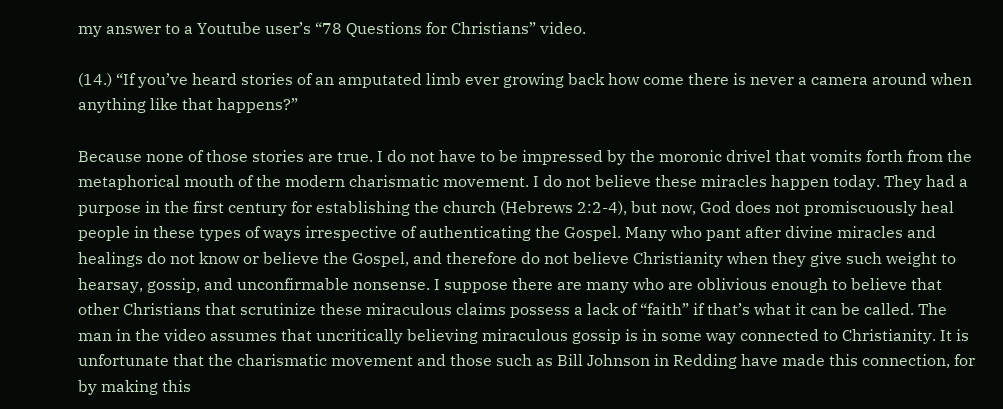my answer to a Youtube user’s “78 Questions for Christians” video.

(14.) “If you’ve heard stories of an amputated limb ever growing back how come there is never a camera around when anything like that happens?”

Because none of those stories are true. I do not have to be impressed by the moronic drivel that vomits forth from the metaphorical mouth of the modern charismatic movement. I do not believe these miracles happen today. They had a purpose in the first century for establishing the church (Hebrews 2:2-4), but now, God does not promiscuously heal people in these types of ways irrespective of authenticating the Gospel. Many who pant after divine miracles and healings do not know or believe the Gospel, and therefore do not believe Christianity when they give such weight to hearsay, gossip, and unconfirmable nonsense. I suppose there are many who are oblivious enough to believe that other Christians that scrutinize these miraculous claims possess a lack of “faith” if that’s what it can be called. The man in the video assumes that uncritically believing miraculous gossip is in some way connected to Christianity. It is unfortunate that the charismatic movement and those such as Bill Johnson in Redding have made this connection, for by making this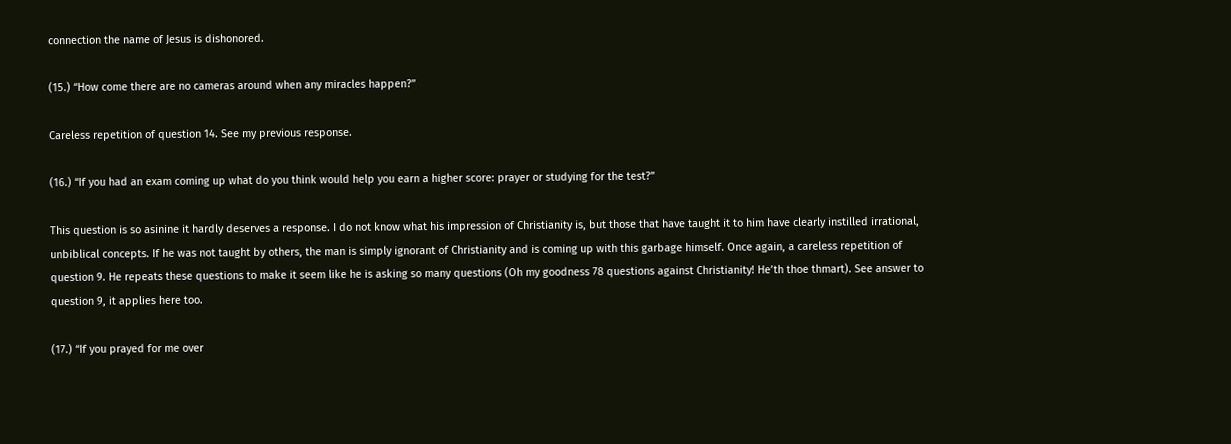connection the name of Jesus is dishonored.

(15.) “How come there are no cameras around when any miracles happen?”

Careless repetition of question 14. See my previous response.

(16.) “If you had an exam coming up what do you think would help you earn a higher score: prayer or studying for the test?”

This question is so asinine it hardly deserves a response. I do not know what his impression of Christianity is, but those that have taught it to him have clearly instilled irrational, unbiblical concepts. If he was not taught by others, the man is simply ignorant of Christianity and is coming up with this garbage himself. Once again, a careless repetition of question 9. He repeats these questions to make it seem like he is asking so many questions (Oh my goodness 78 questions against Christianity! He’th thoe thmart). See answer to question 9, it applies here too.

(17.) “If you prayed for me over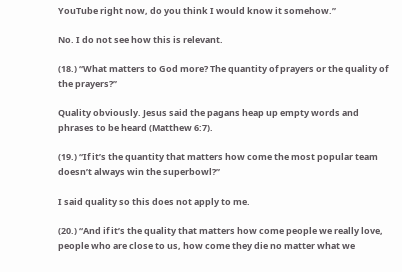YouTube right now, do you think I would know it somehow.”

No. I do not see how this is relevant.

(18.) “What matters to God more? The quantity of prayers or the quality of the prayers?”

Quality obviously. Jesus said the pagans heap up empty words and phrases to be heard (Matthew 6:7).

(19.) “If it’s the quantity that matters how come the most popular team doesn’t always win the superbowl?”

I said quality so this does not apply to me.

(20.) “And if it’s the quality that matters how come people we really love, people who are close to us, how come they die no matter what we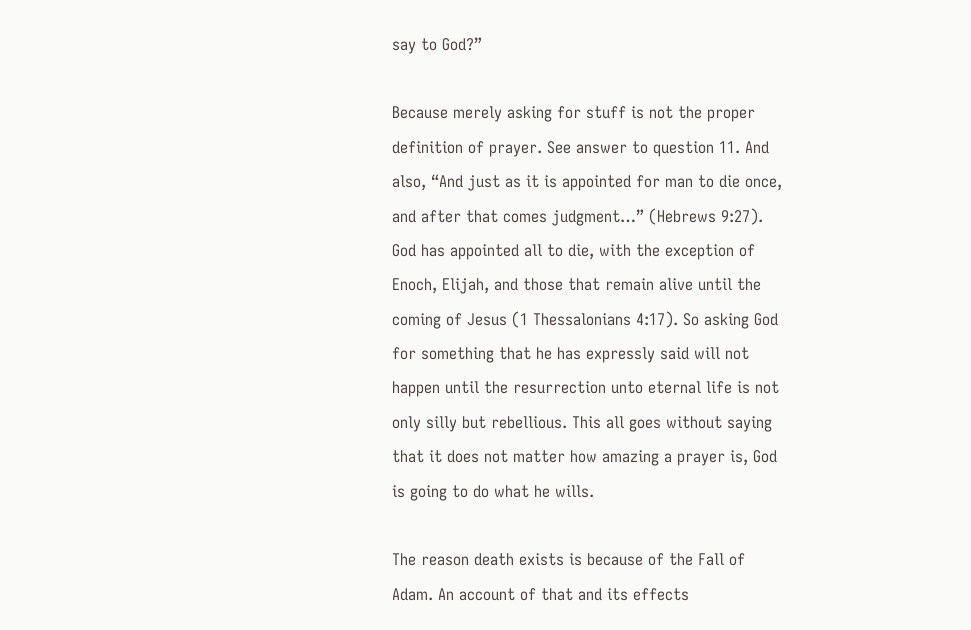say to God?”

Because merely asking for stuff is not the proper definition of prayer. See answer to question 11. And also, “And just as it is appointed for man to die once, and after that comes judgment…” (Hebrews 9:27). God has appointed all to die, with the exception of Enoch, Elijah, and those that remain alive until the coming of Jesus (1 Thessalonians 4:17). So asking God for something that he has expressly said will not happen until the resurrection unto eternal life is not only silly but rebellious. This all goes without saying that it does not matter how amazing a prayer is, God is going to do what he wills.

The reason death exists is because of the Fall of Adam. An account of that and its effects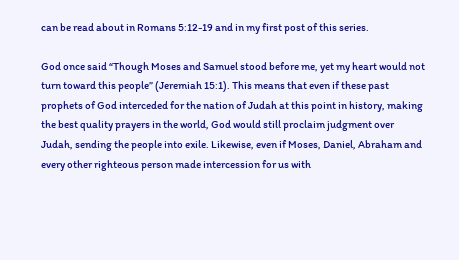can be read about in Romans 5:12-19 and in my first post of this series.

God once said “Though Moses and Samuel stood before me, yet my heart would not turn toward this people” (Jeremiah 15:1). This means that even if these past prophets of God interceded for the nation of Judah at this point in history, making the best quality prayers in the world, God would still proclaim judgment over Judah, sending the people into exile. Likewise, even if Moses, Daniel, Abraham and every other righteous person made intercession for us with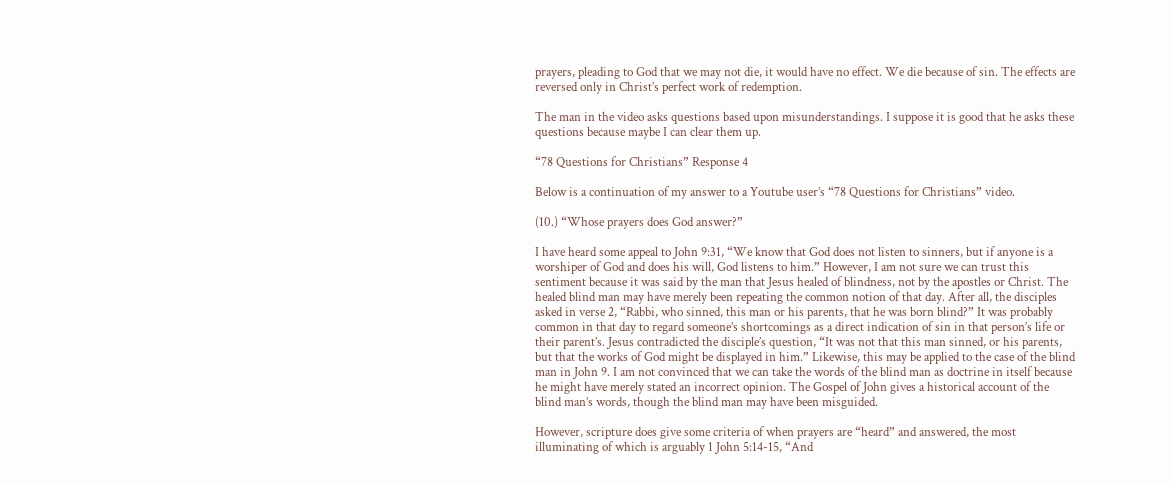prayers, pleading to God that we may not die, it would have no effect. We die because of sin. The effects are reversed only in Christ’s perfect work of redemption.

The man in the video asks questions based upon misunderstandings. I suppose it is good that he asks these questions because maybe I can clear them up.

“78 Questions for Christians” Response 4

Below is a continuation of my answer to a Youtube user’s “78 Questions for Christians” video.

(10.) “Whose prayers does God answer?”

I have heard some appeal to John 9:31, “We know that God does not listen to sinners, but if anyone is a worshiper of God and does his will, God listens to him.” However, I am not sure we can trust this sentiment because it was said by the man that Jesus healed of blindness, not by the apostles or Christ. The healed blind man may have merely been repeating the common notion of that day. After all, the disciples asked in verse 2, “Rabbi, who sinned, this man or his parents, that he was born blind?” It was probably common in that day to regard someone’s shortcomings as a direct indication of sin in that person’s life or their parent’s. Jesus contradicted the disciple’s question, “It was not that this man sinned, or his parents, but that the works of God might be displayed in him.” Likewise, this may be applied to the case of the blind man in John 9. I am not convinced that we can take the words of the blind man as doctrine in itself because he might have merely stated an incorrect opinion. The Gospel of John gives a historical account of the blind man’s words, though the blind man may have been misguided.

However, scripture does give some criteria of when prayers are “heard” and answered, the most illuminating of which is arguably 1 John 5:14-15, “And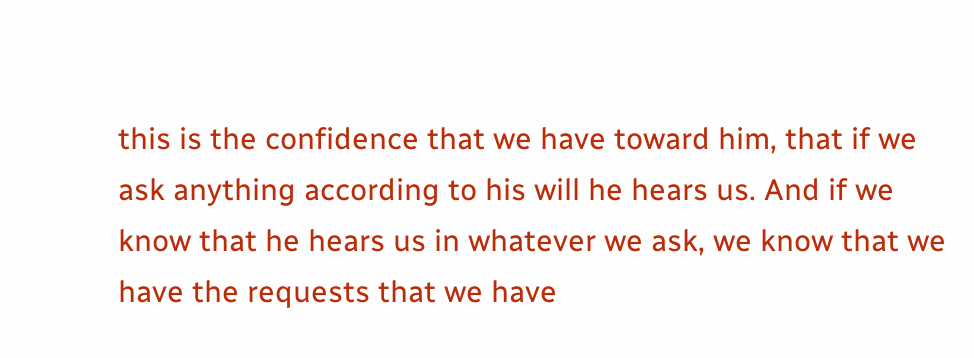this is the confidence that we have toward him, that if we ask anything according to his will he hears us. And if we know that he hears us in whatever we ask, we know that we have the requests that we have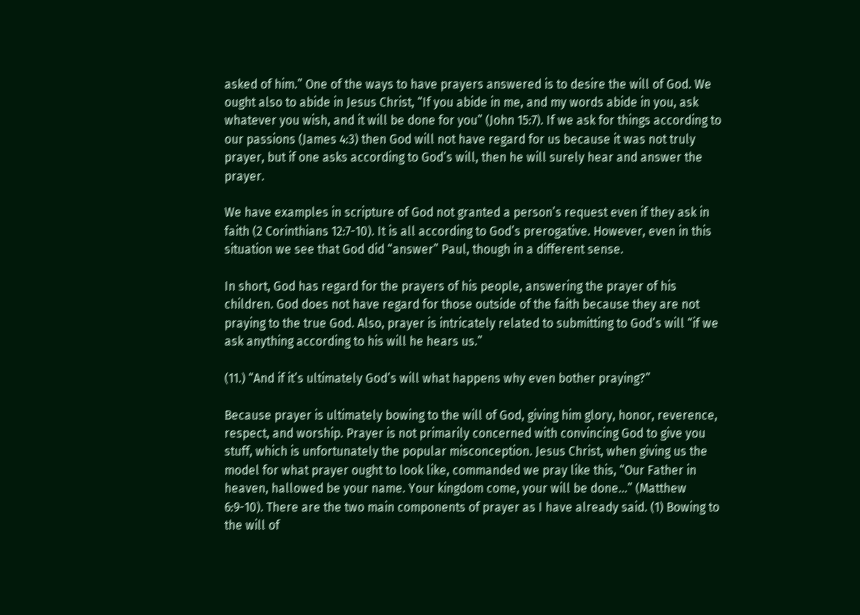asked of him.” One of the ways to have prayers answered is to desire the will of God. We ought also to abide in Jesus Christ, “If you abide in me, and my words abide in you, ask whatever you wish, and it will be done for you” (John 15:7). If we ask for things according to our passions (James 4:3) then God will not have regard for us because it was not truly prayer, but if one asks according to God’s will, then he will surely hear and answer the prayer.

We have examples in scripture of God not granted a person’s request even if they ask in faith (2 Corinthians 12:7-10). It is all according to God’s prerogative. However, even in this situation we see that God did “answer” Paul, though in a different sense.

In short, God has regard for the prayers of his people, answering the prayer of his children. God does not have regard for those outside of the faith because they are not praying to the true God. Also, prayer is intricately related to submitting to God’s will “if we ask anything according to his will he hears us.”

(11.) “And if it’s ultimately God’s will what happens why even bother praying?”

Because prayer is ultimately bowing to the will of God, giving him glory, honor, reverence, respect, and worship. Prayer is not primarily concerned with convincing God to give you stuff, which is unfortunately the popular misconception. Jesus Christ, when giving us the model for what prayer ought to look like, commanded we pray like this, “Our Father in heaven, hallowed be your name. Your kingdom come, your will be done…” (Matthew 6:9-10). There are the two main components of prayer as I have already said. (1) Bowing to the will of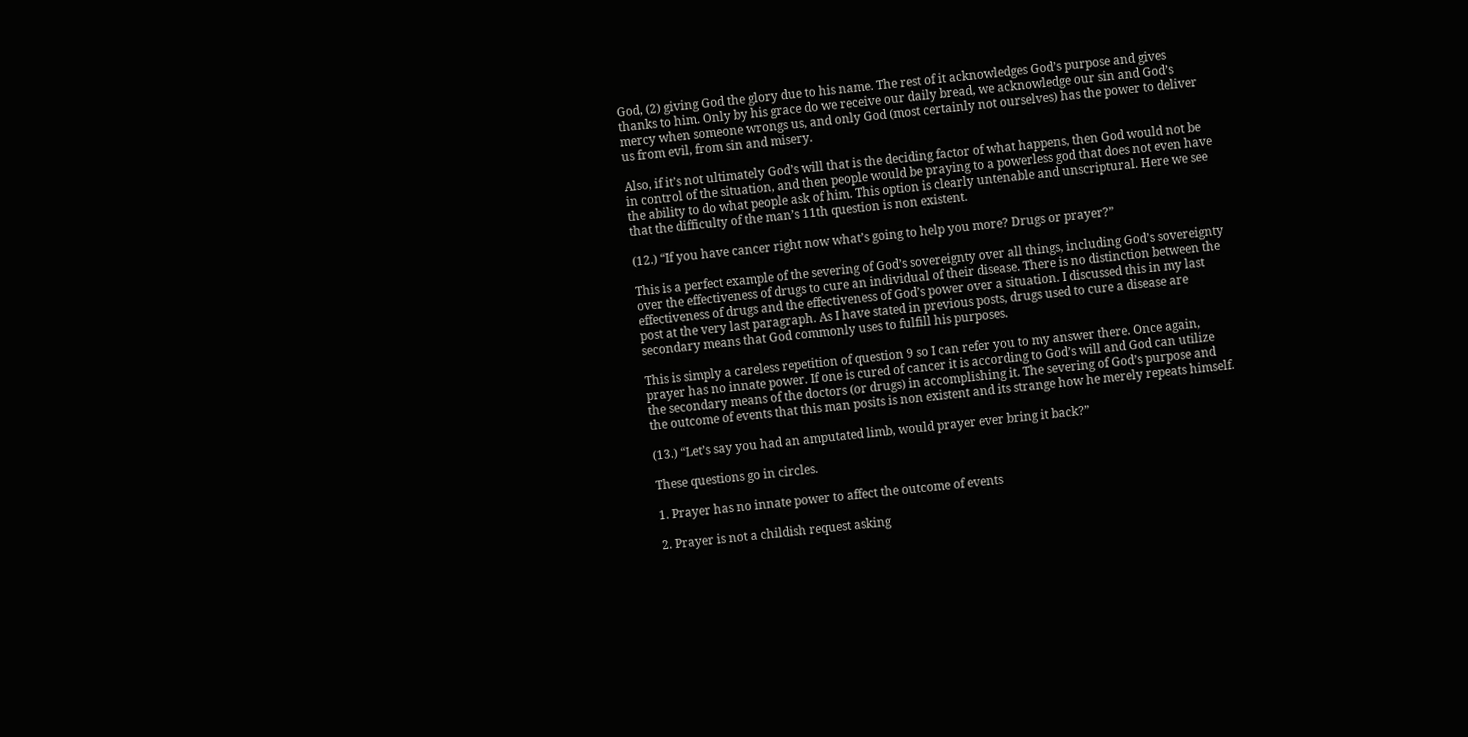God, (2) giving God the glory due to his name. The rest of it acknowledges God’s purpose and gives thanks to him. Only by his grace do we receive our daily bread, we acknowledge our sin and God’s mercy when someone wrongs us, and only God (most certainly not ourselves) has the power to deliver us from evil, from sin and misery.

Also, if it’s not ultimately God’s will that is the deciding factor of what happens, then God would not be in control of the situation, and then people would be praying to a powerless god that does not even have the ability to do what people ask of him. This option is clearly untenable and unscriptural. Here we see that the difficulty of the man’s 11th question is non existent.

(12.) “If you have cancer right now what’s going to help you more? Drugs or prayer?”

This is a perfect example of the severing of God’s sovereignty over all things, including God’s sovereignty over the effectiveness of drugs to cure an individual of their disease. There is no distinction between the effectiveness of drugs and the effectiveness of God’s power over a situation. I discussed this in my last post at the very last paragraph. As I have stated in previous posts, drugs used to cure a disease are secondary means that God commonly uses to fulfill his purposes.

This is simply a careless repetition of question 9 so I can refer you to my answer there. Once again, prayer has no innate power. If one is cured of cancer it is according to God’s will and God can utilize the secondary means of the doctors (or drugs) in accomplishing it. The severing of God’s purpose and the outcome of events that this man posits is non existent and its strange how he merely repeats himself.

(13.) “Let’s say you had an amputated limb, would prayer ever bring it back?”

These questions go in circles.

1. Prayer has no innate power to affect the outcome of events

2. Prayer is not a childish request asking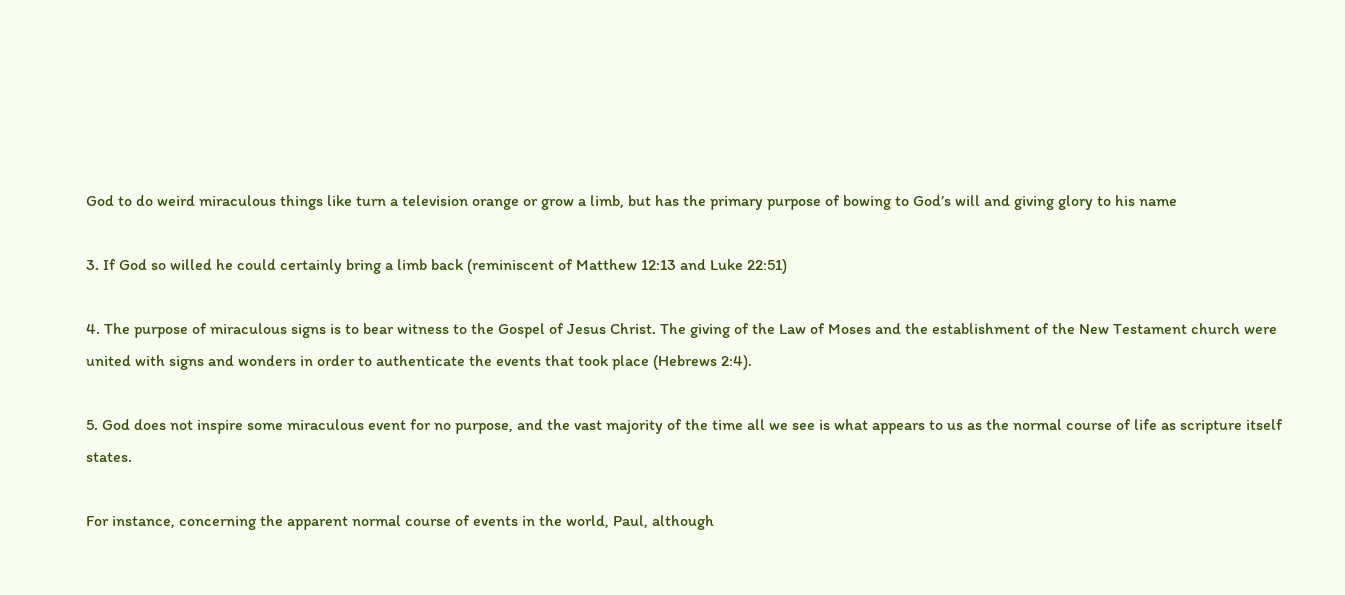God to do weird miraculous things like turn a television orange or grow a limb, but has the primary purpose of bowing to God’s will and giving glory to his name

3. If God so willed he could certainly bring a limb back (reminiscent of Matthew 12:13 and Luke 22:51)

4. The purpose of miraculous signs is to bear witness to the Gospel of Jesus Christ. The giving of the Law of Moses and the establishment of the New Testament church were united with signs and wonders in order to authenticate the events that took place (Hebrews 2:4).

5. God does not inspire some miraculous event for no purpose, and the vast majority of the time all we see is what appears to us as the normal course of life as scripture itself states.

For instance, concerning the apparent normal course of events in the world, Paul, although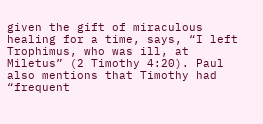given the gift of miraculous healing for a time, says, “I left Trophimus, who was ill, at Miletus” (2 Timothy 4:20). Paul also mentions that Timothy had “frequent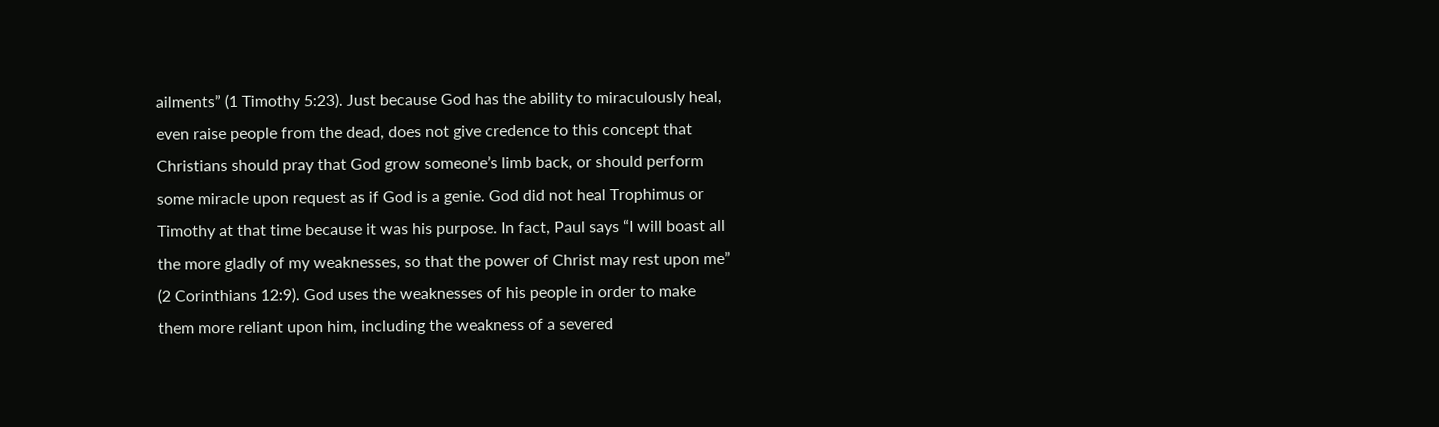ailments” (1 Timothy 5:23). Just because God has the ability to miraculously heal, even raise people from the dead, does not give credence to this concept that Christians should pray that God grow someone’s limb back, or should perform some miracle upon request as if God is a genie. God did not heal Trophimus or Timothy at that time because it was his purpose. In fact, Paul says “I will boast all the more gladly of my weaknesses, so that the power of Christ may rest upon me” (2 Corinthians 12:9). God uses the weaknesses of his people in order to make them more reliant upon him, including the weakness of a severed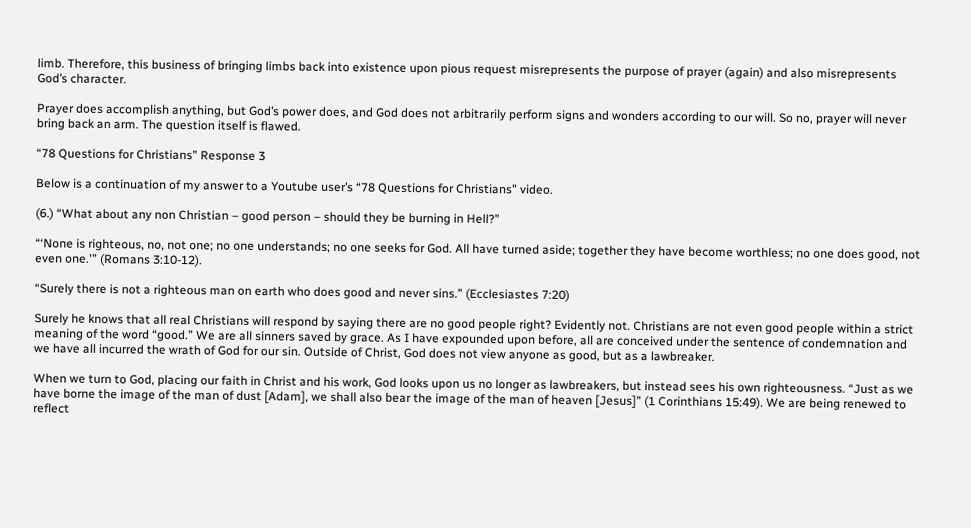limb. Therefore, this business of bringing limbs back into existence upon pious request misrepresents the purpose of prayer (again) and also misrepresents God’s character.

Prayer does accomplish anything, but God’s power does, and God does not arbitrarily perform signs and wonders according to our will. So no, prayer will never bring back an arm. The question itself is flawed.

“78 Questions for Christians” Response 3

Below is a continuation of my answer to a Youtube user’s “78 Questions for Christians” video.

(6.) “What about any non Christian – good person – should they be burning in Hell?”

“‘None is righteous, no, not one; no one understands; no one seeks for God. All have turned aside; together they have become worthless; no one does good, not even one.'” (Romans 3:10-12).

“Surely there is not a righteous man on earth who does good and never sins.” (Ecclesiastes 7:20)

Surely he knows that all real Christians will respond by saying there are no good people right? Evidently not. Christians are not even good people within a strict meaning of the word “good.” We are all sinners saved by grace. As I have expounded upon before, all are conceived under the sentence of condemnation and we have all incurred the wrath of God for our sin. Outside of Christ, God does not view anyone as good, but as a lawbreaker.

When we turn to God, placing our faith in Christ and his work, God looks upon us no longer as lawbreakers, but instead sees his own righteousness. “Just as we have borne the image of the man of dust [Adam], we shall also bear the image of the man of heaven [Jesus]” (1 Corinthians 15:49). We are being renewed to reflect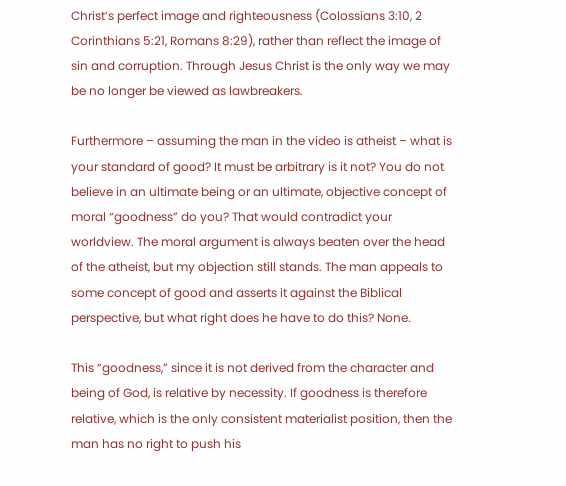Christ’s perfect image and righteousness (Colossians 3:10, 2 Corinthians 5:21, Romans 8:29), rather than reflect the image of sin and corruption. Through Jesus Christ is the only way we may be no longer be viewed as lawbreakers.

Furthermore – assuming the man in the video is atheist – what is your standard of good? It must be arbitrary is it not? You do not believe in an ultimate being or an ultimate, objective concept of moral “goodness” do you? That would contradict your worldview. The moral argument is always beaten over the head of the atheist, but my objection still stands. The man appeals to some concept of good and asserts it against the Biblical perspective, but what right does he have to do this? None.

This “goodness,” since it is not derived from the character and being of God, is relative by necessity. If goodness is therefore relative, which is the only consistent materialist position, then the man has no right to push his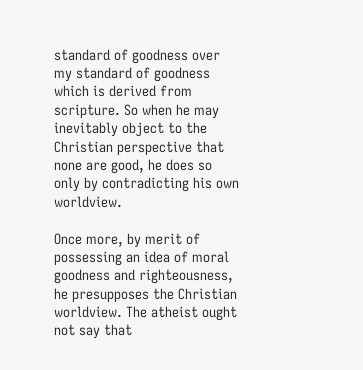standard of goodness over my standard of goodness which is derived from scripture. So when he may inevitably object to the Christian perspective that none are good, he does so only by contradicting his own worldview.

Once more, by merit of possessing an idea of moral goodness and righteousness, he presupposes the Christian worldview. The atheist ought not say that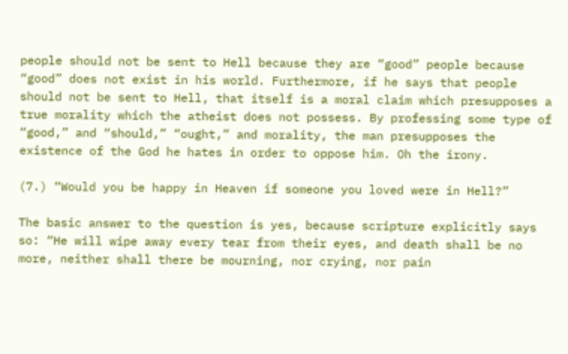people should not be sent to Hell because they are “good” people because “good” does not exist in his world. Furthermore, if he says that people should not be sent to Hell, that itself is a moral claim which presupposes a true morality which the atheist does not possess. By professing some type of “good,” and “should,” “ought,” and morality, the man presupposes the existence of the God he hates in order to oppose him. Oh the irony.

(7.) “Would you be happy in Heaven if someone you loved were in Hell?”

The basic answer to the question is yes, because scripture explicitly says so: “He will wipe away every tear from their eyes, and death shall be no more, neither shall there be mourning, nor crying, nor pain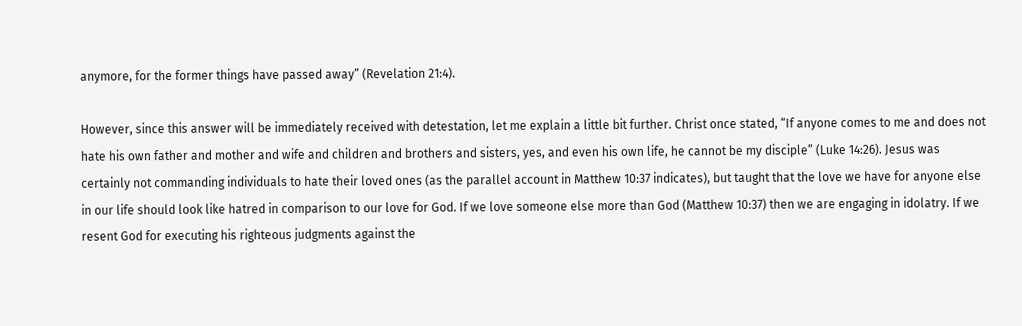anymore, for the former things have passed away” (Revelation 21:4).

However, since this answer will be immediately received with detestation, let me explain a little bit further. Christ once stated, “If anyone comes to me and does not hate his own father and mother and wife and children and brothers and sisters, yes, and even his own life, he cannot be my disciple” (Luke 14:26). Jesus was certainly not commanding individuals to hate their loved ones (as the parallel account in Matthew 10:37 indicates), but taught that the love we have for anyone else in our life should look like hatred in comparison to our love for God. If we love someone else more than God (Matthew 10:37) then we are engaging in idolatry. If we resent God for executing his righteous judgments against the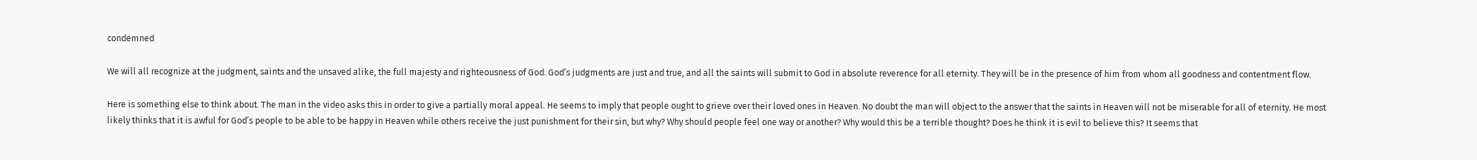condemned

We will all recognize at the judgment, saints and the unsaved alike, the full majesty and righteousness of God. God’s judgments are just and true, and all the saints will submit to God in absolute reverence for all eternity. They will be in the presence of him from whom all goodness and contentment flow.

Here is something else to think about. The man in the video asks this in order to give a partially moral appeal. He seems to imply that people ought to grieve over their loved ones in Heaven. No doubt the man will object to the answer that the saints in Heaven will not be miserable for all of eternity. He most likely thinks that it is awful for God’s people to be able to be happy in Heaven while others receive the just punishment for their sin, but why? Why should people feel one way or another? Why would this be a terrible thought? Does he think it is evil to believe this? It seems that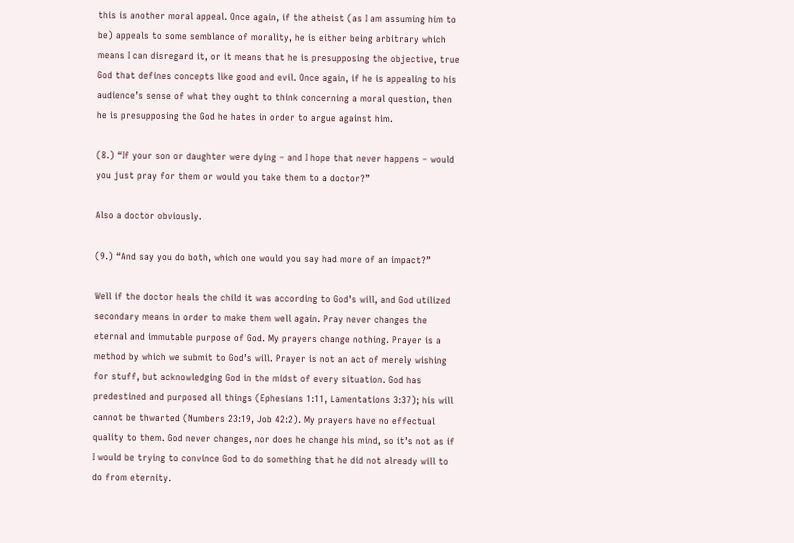this is another moral appeal. Once again, if the atheist (as I am assuming him to be) appeals to some semblance of morality, he is either being arbitrary which means I can disregard it, or it means that he is presupposing the objective, true God that defines concepts like good and evil. Once again, if he is appealing to his audience’s sense of what they ought to think concerning a moral question, then he is presupposing the God he hates in order to argue against him.

(8.) “If your son or daughter were dying – and I hope that never happens – would you just pray for them or would you take them to a doctor?”

Also a doctor obviously.

(9.) “And say you do both, which one would you say had more of an impact?”

Well if the doctor heals the child it was according to God’s will, and God utilized secondary means in order to make them well again. Pray never changes the eternal and immutable purpose of God. My prayers change nothing. Prayer is a method by which we submit to God’s will. Prayer is not an act of merely wishing for stuff, but acknowledging God in the midst of every situation. God has predestined and purposed all things (Ephesians 1:11, Lamentations 3:37); his will cannot be thwarted (Numbers 23:19, Job 42:2). My prayers have no effectual quality to them. God never changes, nor does he change his mind, so it’s not as if I would be trying to convince God to do something that he did not already will to do from eternity.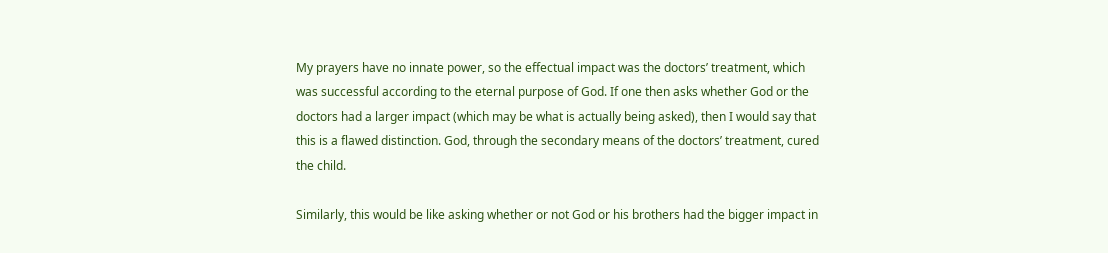My prayers have no innate power, so the effectual impact was the doctors’ treatment, which was successful according to the eternal purpose of God. If one then asks whether God or the doctors had a larger impact (which may be what is actually being asked), then I would say that this is a flawed distinction. God, through the secondary means of the doctors’ treatment, cured the child.

Similarly, this would be like asking whether or not God or his brothers had the bigger impact in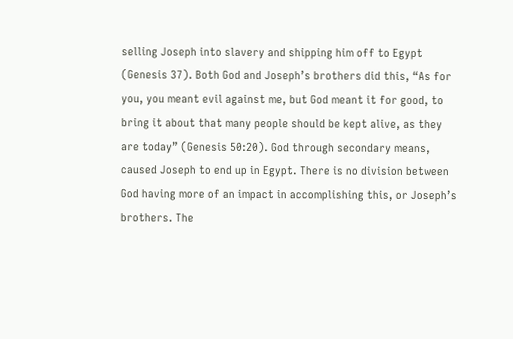selling Joseph into slavery and shipping him off to Egypt (Genesis 37). Both God and Joseph’s brothers did this, “As for you, you meant evil against me, but God meant it for good, to bring it about that many people should be kept alive, as they are today” (Genesis 50:20). God through secondary means, caused Joseph to end up in Egypt. There is no division between God having more of an impact in accomplishing this, or Joseph’s brothers. The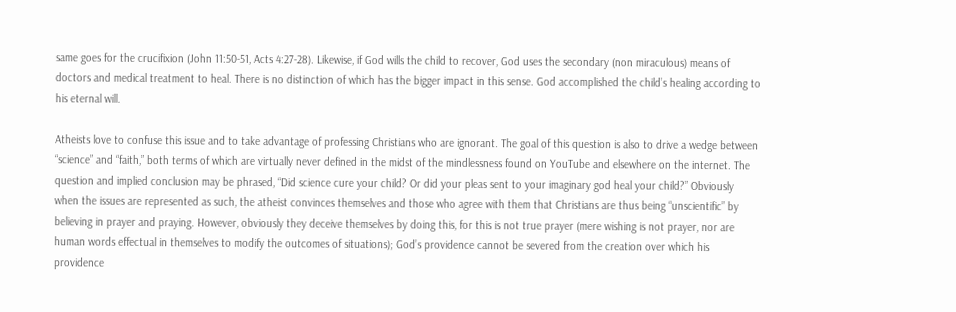same goes for the crucifixion (John 11:50-51, Acts 4:27-28). Likewise, if God wills the child to recover, God uses the secondary (non miraculous) means of doctors and medical treatment to heal. There is no distinction of which has the bigger impact in this sense. God accomplished the child’s healing according to his eternal will.

Atheists love to confuse this issue and to take advantage of professing Christians who are ignorant. The goal of this question is also to drive a wedge between “science” and “faith,” both terms of which are virtually never defined in the midst of the mindlessness found on YouTube and elsewhere on the internet. The question and implied conclusion may be phrased, “Did science cure your child? Or did your pleas sent to your imaginary god heal your child?” Obviously when the issues are represented as such, the atheist convinces themselves and those who agree with them that Christians are thus being “unscientific” by believing in prayer and praying. However, obviously they deceive themselves by doing this, for this is not true prayer (mere wishing is not prayer, nor are human words effectual in themselves to modify the outcomes of situations); God’s providence cannot be severed from the creation over which his providence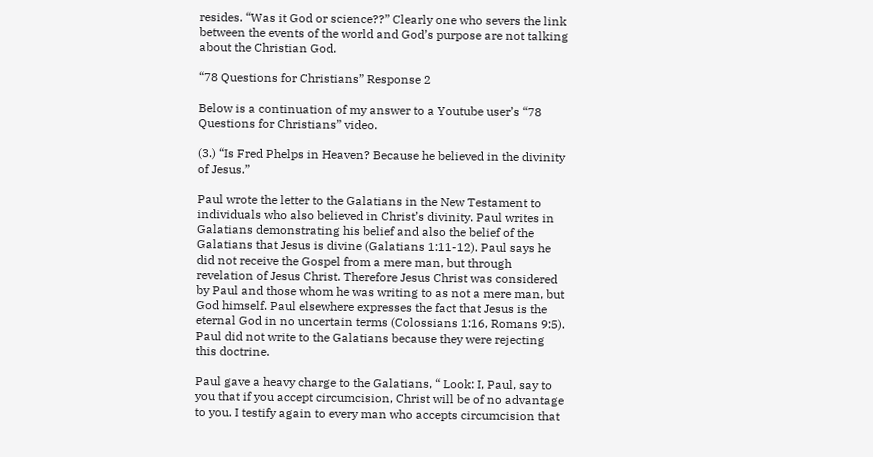resides. “Was it God or science??” Clearly one who severs the link between the events of the world and God’s purpose are not talking about the Christian God.

“78 Questions for Christians” Response 2

Below is a continuation of my answer to a Youtube user’s “78 Questions for Christians” video.

(3.) “Is Fred Phelps in Heaven? Because he believed in the divinity of Jesus.”

Paul wrote the letter to the Galatians in the New Testament to individuals who also believed in Christ’s divinity. Paul writes in Galatians demonstrating his belief and also the belief of the Galatians that Jesus is divine (Galatians 1:11-12). Paul says he did not receive the Gospel from a mere man, but through revelation of Jesus Christ. Therefore Jesus Christ was considered by Paul and those whom he was writing to as not a mere man, but God himself. Paul elsewhere expresses the fact that Jesus is the eternal God in no uncertain terms (Colossians 1:16, Romans 9:5). Paul did not write to the Galatians because they were rejecting this doctrine.

Paul gave a heavy charge to the Galatians, “ Look: I, Paul, say to you that if you accept circumcision, Christ will be of no advantage to you. I testify again to every man who accepts circumcision that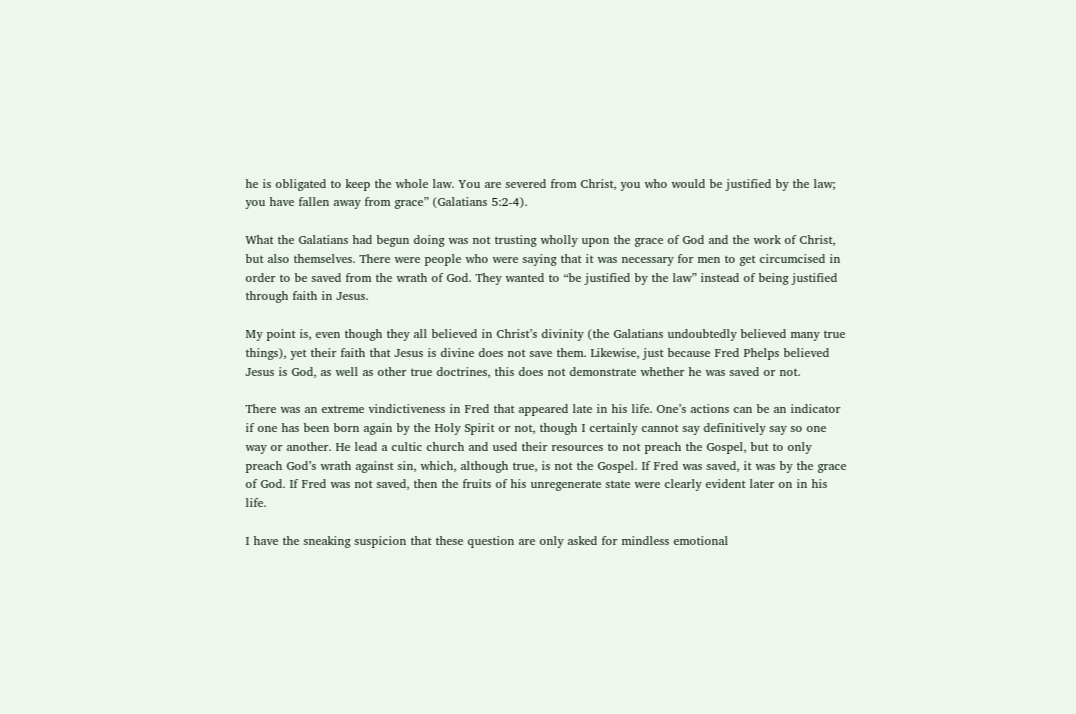he is obligated to keep the whole law. You are severed from Christ, you who would be justified by the law; you have fallen away from grace” (Galatians 5:2-4).

What the Galatians had begun doing was not trusting wholly upon the grace of God and the work of Christ, but also themselves. There were people who were saying that it was necessary for men to get circumcised in order to be saved from the wrath of God. They wanted to “be justified by the law” instead of being justified through faith in Jesus.

My point is, even though they all believed in Christ’s divinity (the Galatians undoubtedly believed many true things), yet their faith that Jesus is divine does not save them. Likewise, just because Fred Phelps believed Jesus is God, as well as other true doctrines, this does not demonstrate whether he was saved or not.

There was an extreme vindictiveness in Fred that appeared late in his life. One’s actions can be an indicator if one has been born again by the Holy Spirit or not, though I certainly cannot say definitively say so one way or another. He lead a cultic church and used their resources to not preach the Gospel, but to only preach God’s wrath against sin, which, although true, is not the Gospel. If Fred was saved, it was by the grace of God. If Fred was not saved, then the fruits of his unregenerate state were clearly evident later on in his life.

I have the sneaking suspicion that these question are only asked for mindless emotional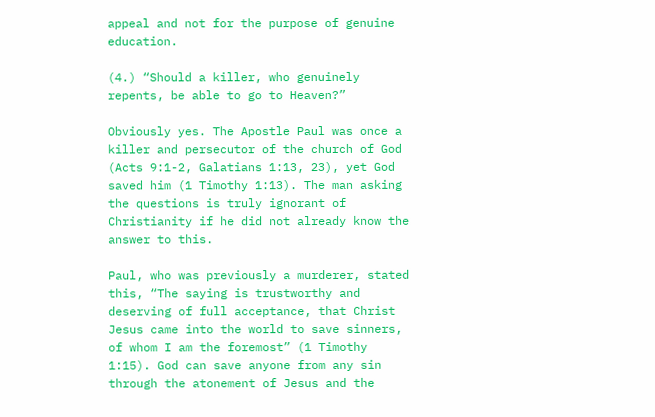appeal and not for the purpose of genuine education.

(4.) “Should a killer, who genuinely repents, be able to go to Heaven?”

Obviously yes. The Apostle Paul was once a killer and persecutor of the church of God (Acts 9:1-2, Galatians 1:13, 23), yet God saved him (1 Timothy 1:13). The man asking the questions is truly ignorant of Christianity if he did not already know the answer to this.

Paul, who was previously a murderer, stated this, “The saying is trustworthy and deserving of full acceptance, that Christ Jesus came into the world to save sinners, of whom I am the foremost” (1 Timothy 1:15). God can save anyone from any sin through the atonement of Jesus and the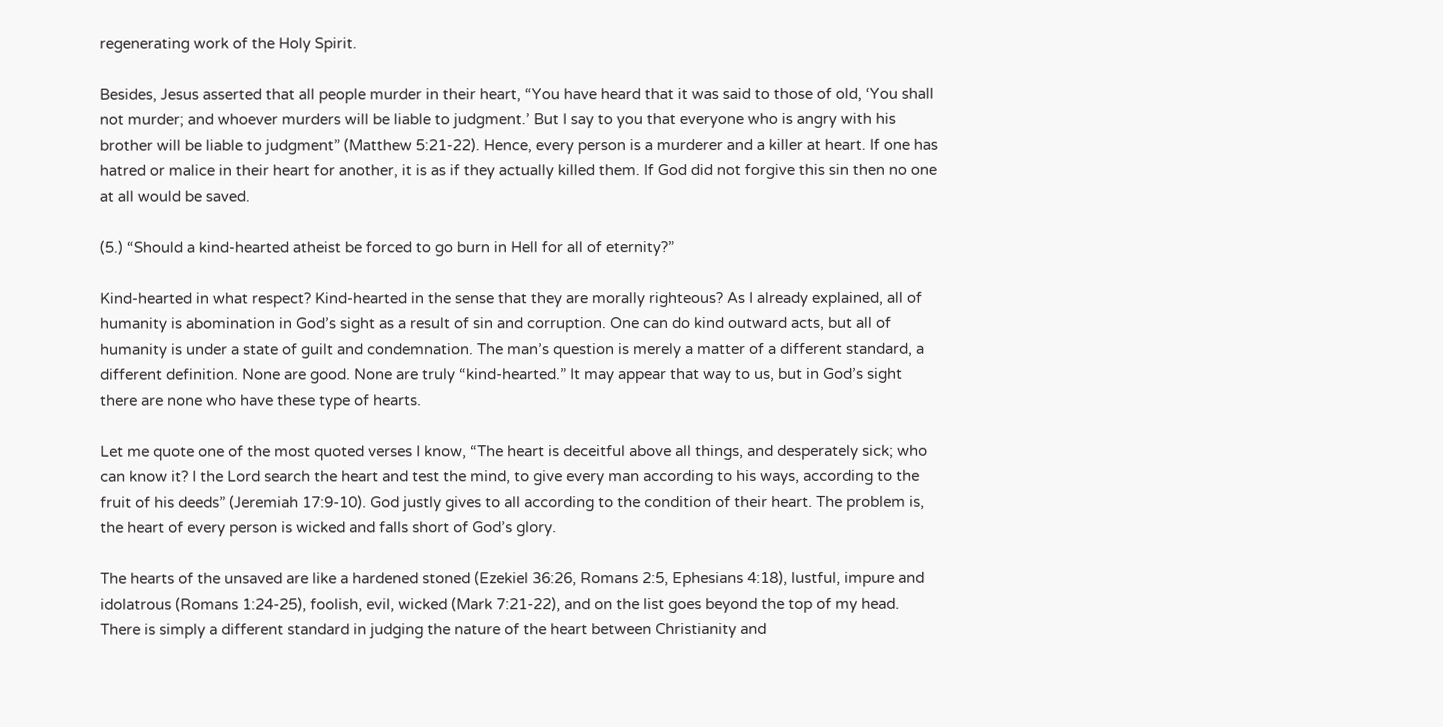regenerating work of the Holy Spirit.

Besides, Jesus asserted that all people murder in their heart, “You have heard that it was said to those of old, ‘You shall not murder; and whoever murders will be liable to judgment.’ But I say to you that everyone who is angry with his brother will be liable to judgment” (Matthew 5:21-22). Hence, every person is a murderer and a killer at heart. If one has hatred or malice in their heart for another, it is as if they actually killed them. If God did not forgive this sin then no one at all would be saved.

(5.) “Should a kind-hearted atheist be forced to go burn in Hell for all of eternity?”

Kind-hearted in what respect? Kind-hearted in the sense that they are morally righteous? As I already explained, all of humanity is abomination in God’s sight as a result of sin and corruption. One can do kind outward acts, but all of humanity is under a state of guilt and condemnation. The man’s question is merely a matter of a different standard, a different definition. None are good. None are truly “kind-hearted.” It may appear that way to us, but in God’s sight there are none who have these type of hearts.

Let me quote one of the most quoted verses I know, “The heart is deceitful above all things, and desperately sick; who can know it? I the Lord search the heart and test the mind, to give every man according to his ways, according to the fruit of his deeds” (Jeremiah 17:9-10). God justly gives to all according to the condition of their heart. The problem is, the heart of every person is wicked and falls short of God’s glory.

The hearts of the unsaved are like a hardened stoned (Ezekiel 36:26, Romans 2:5, Ephesians 4:18), lustful, impure and idolatrous (Romans 1:24-25), foolish, evil, wicked (Mark 7:21-22), and on the list goes beyond the top of my head. There is simply a different standard in judging the nature of the heart between Christianity and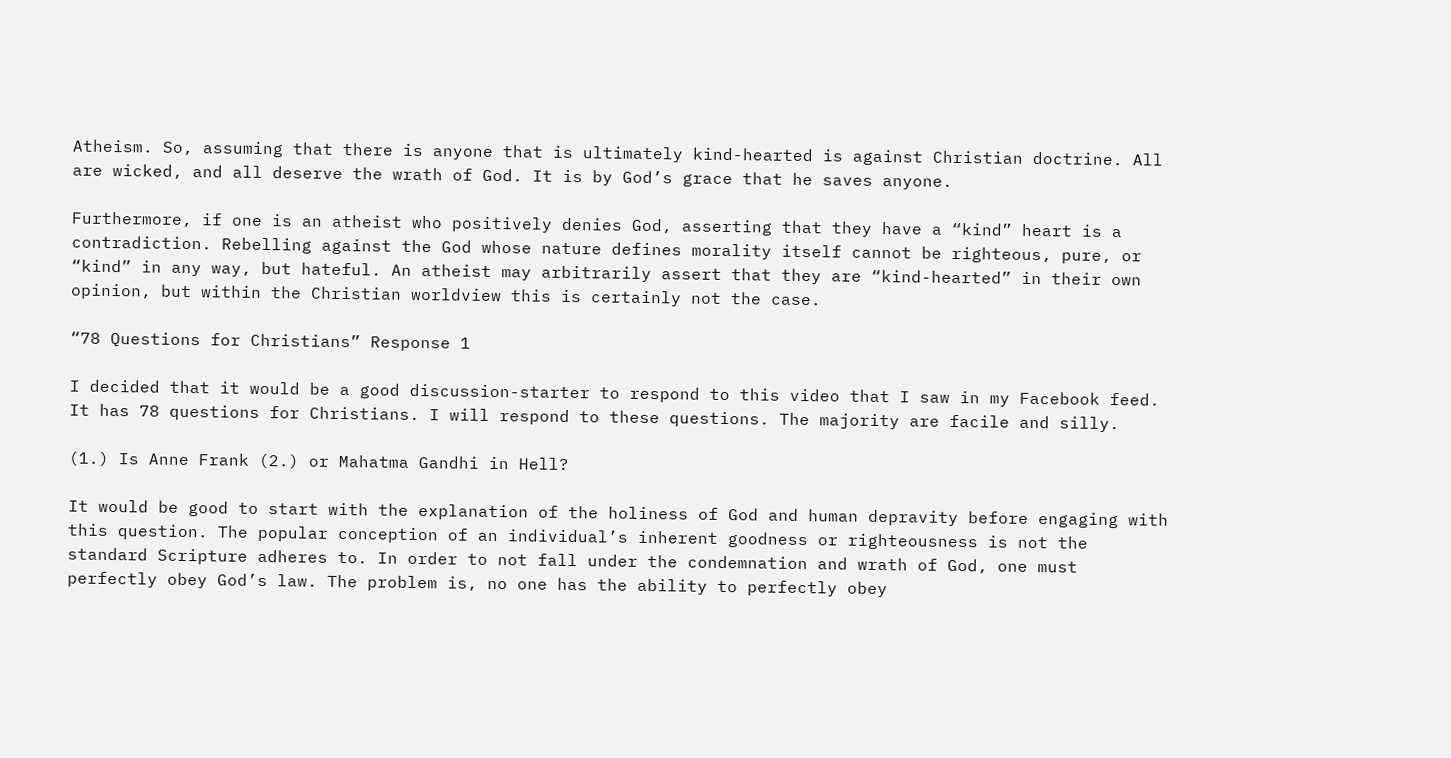Atheism. So, assuming that there is anyone that is ultimately kind-hearted is against Christian doctrine. All are wicked, and all deserve the wrath of God. It is by God’s grace that he saves anyone.

Furthermore, if one is an atheist who positively denies God, asserting that they have a “kind” heart is a contradiction. Rebelling against the God whose nature defines morality itself cannot be righteous, pure, or “kind” in any way, but hateful. An atheist may arbitrarily assert that they are “kind-hearted” in their own opinion, but within the Christian worldview this is certainly not the case.

“78 Questions for Christians” Response 1

I decided that it would be a good discussion-starter to respond to this video that I saw in my Facebook feed. It has 78 questions for Christians. I will respond to these questions. The majority are facile and silly.

(1.) Is Anne Frank (2.) or Mahatma Gandhi in Hell?

It would be good to start with the explanation of the holiness of God and human depravity before engaging with this question. The popular conception of an individual’s inherent goodness or righteousness is not the standard Scripture adheres to. In order to not fall under the condemnation and wrath of God, one must perfectly obey God’s law. The problem is, no one has the ability to perfectly obey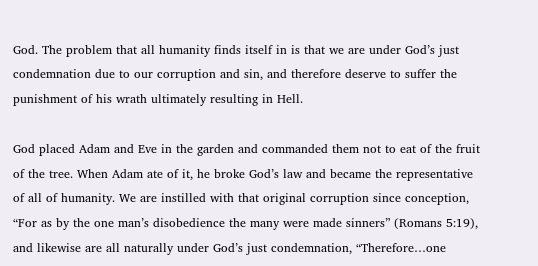God. The problem that all humanity finds itself in is that we are under God’s just condemnation due to our corruption and sin, and therefore deserve to suffer the punishment of his wrath ultimately resulting in Hell.

God placed Adam and Eve in the garden and commanded them not to eat of the fruit of the tree. When Adam ate of it, he broke God’s law and became the representative of all of humanity. We are instilled with that original corruption since conception, “For as by the one man’s disobedience the many were made sinners” (Romans 5:19), and likewise are all naturally under God’s just condemnation, “Therefore…one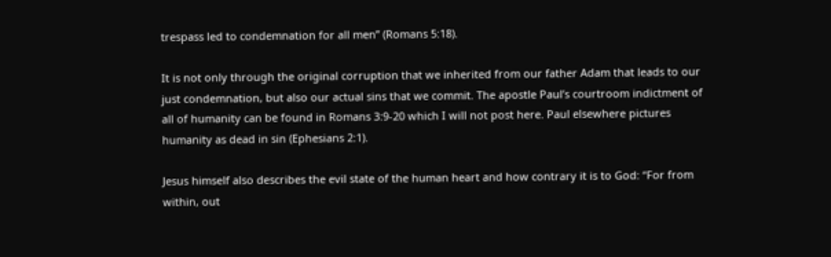trespass led to condemnation for all men” (Romans 5:18).

It is not only through the original corruption that we inherited from our father Adam that leads to our just condemnation, but also our actual sins that we commit. The apostle Paul’s courtroom indictment of all of humanity can be found in Romans 3:9-20 which I will not post here. Paul elsewhere pictures humanity as dead in sin (Ephesians 2:1).

Jesus himself also describes the evil state of the human heart and how contrary it is to God: “For from within, out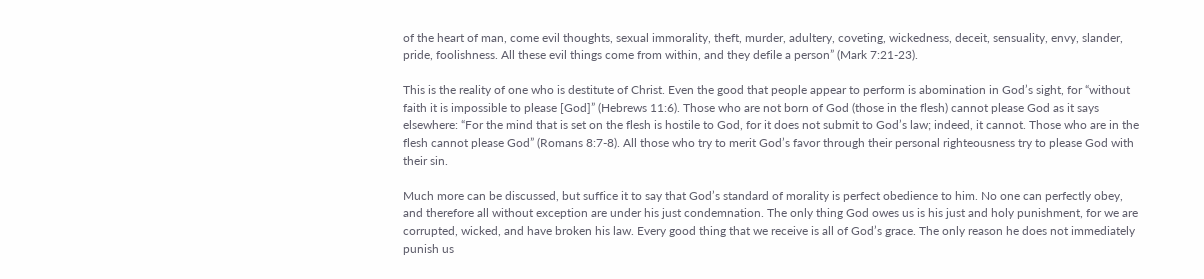of the heart of man, come evil thoughts, sexual immorality, theft, murder, adultery, coveting, wickedness, deceit, sensuality, envy, slander, pride, foolishness. All these evil things come from within, and they defile a person” (Mark 7:21-23).

This is the reality of one who is destitute of Christ. Even the good that people appear to perform is abomination in God’s sight, for “without faith it is impossible to please [God]” (Hebrews 11:6). Those who are not born of God (those in the flesh) cannot please God as it says elsewhere: “For the mind that is set on the flesh is hostile to God, for it does not submit to God’s law; indeed, it cannot. Those who are in the flesh cannot please God” (Romans 8:7-8). All those who try to merit God’s favor through their personal righteousness try to please God with their sin.

Much more can be discussed, but suffice it to say that God’s standard of morality is perfect obedience to him. No one can perfectly obey, and therefore all without exception are under his just condemnation. The only thing God owes us is his just and holy punishment, for we are corrupted, wicked, and have broken his law. Every good thing that we receive is all of God’s grace. The only reason he does not immediately punish us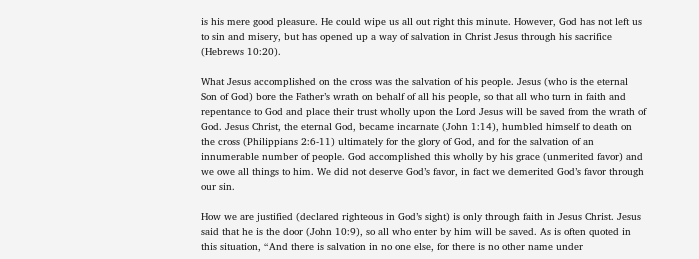is his mere good pleasure. He could wipe us all out right this minute. However, God has not left us to sin and misery, but has opened up a way of salvation in Christ Jesus through his sacrifice (Hebrews 10:20).

What Jesus accomplished on the cross was the salvation of his people. Jesus (who is the eternal Son of God) bore the Father’s wrath on behalf of all his people, so that all who turn in faith and repentance to God and place their trust wholly upon the Lord Jesus will be saved from the wrath of God. Jesus Christ, the eternal God, became incarnate (John 1:14), humbled himself to death on the cross (Philippians 2:6-11) ultimately for the glory of God, and for the salvation of an innumerable number of people. God accomplished this wholly by his grace (unmerited favor) and we owe all things to him. We did not deserve God’s favor, in fact we demerited God’s favor through our sin.

How we are justified (declared righteous in God’s sight) is only through faith in Jesus Christ. Jesus said that he is the door (John 10:9), so all who enter by him will be saved. As is often quoted in this situation, “And there is salvation in no one else, for there is no other name under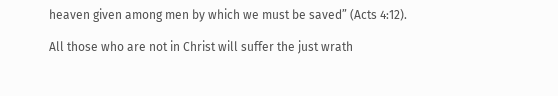heaven given among men by which we must be saved” (Acts 4:12).

All those who are not in Christ will suffer the just wrath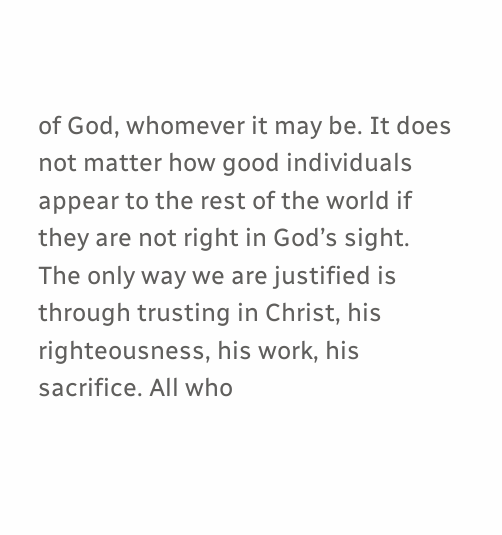of God, whomever it may be. It does not matter how good individuals appear to the rest of the world if they are not right in God’s sight. The only way we are justified is through trusting in Christ, his righteousness, his work, his sacrifice. All who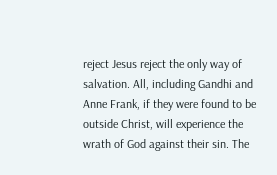reject Jesus reject the only way of salvation. All, including Gandhi and Anne Frank, if they were found to be outside Christ, will experience the wrath of God against their sin. The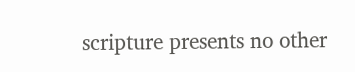scripture presents no other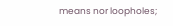means nor loopholes;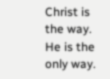Christ is the way. He is the only way.